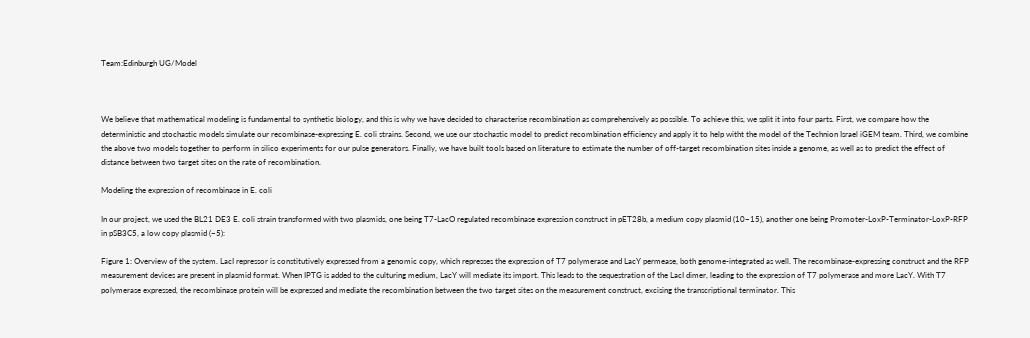Team:Edinburgh UG/Model



We believe that mathematical modeling is fundamental to synthetic biology, and this is why we have decided to characterise recombination as comprehensively as possible. To achieve this, we split it into four parts. First, we compare how the deterministic and stochastic models simulate our recombinase-expressing E. coli strains. Second, we use our stochastic model to predict recombination efficiency and apply it to help witht the model of the Technion Israel iGEM team. Third, we combine the above two models together to perform in silico experiments for our pulse generators. Finally, we have built tools based on literature to estimate the number of off-target recombination sites inside a genome, as well as to predict the effect of distance between two target sites on the rate of recombination.

Modeling the expression of recombinase in E. coli

In our project, we used the BL21 DE3 E. coli strain transformed with two plasmids, one being T7-LacO regulated recombinase expression construct in pET28b, a medium copy plasmid (10~15), another one being Promoter-LoxP-Terminator-LoxP-RFP in pSB3C5, a low copy plasmid (~5):

Figure 1: Overview of the system. LacI repressor is constitutively expressed from a genomic copy, which represses the expression of T7 polymerase and LacY permease, both genome-integrated as well. The recombinase-expressing construct and the RFP measurement devices are present in plasmid format. When IPTG is added to the culturing medium, LacY will mediate its import. This leads to the sequestration of the LacI dimer, leading to the expression of T7 polymerase and more LacY. With T7 polymerase expressed, the recombinase protein will be expressed and mediate the recombination between the two target sites on the measurement construct, excising the transcriptional terminator. This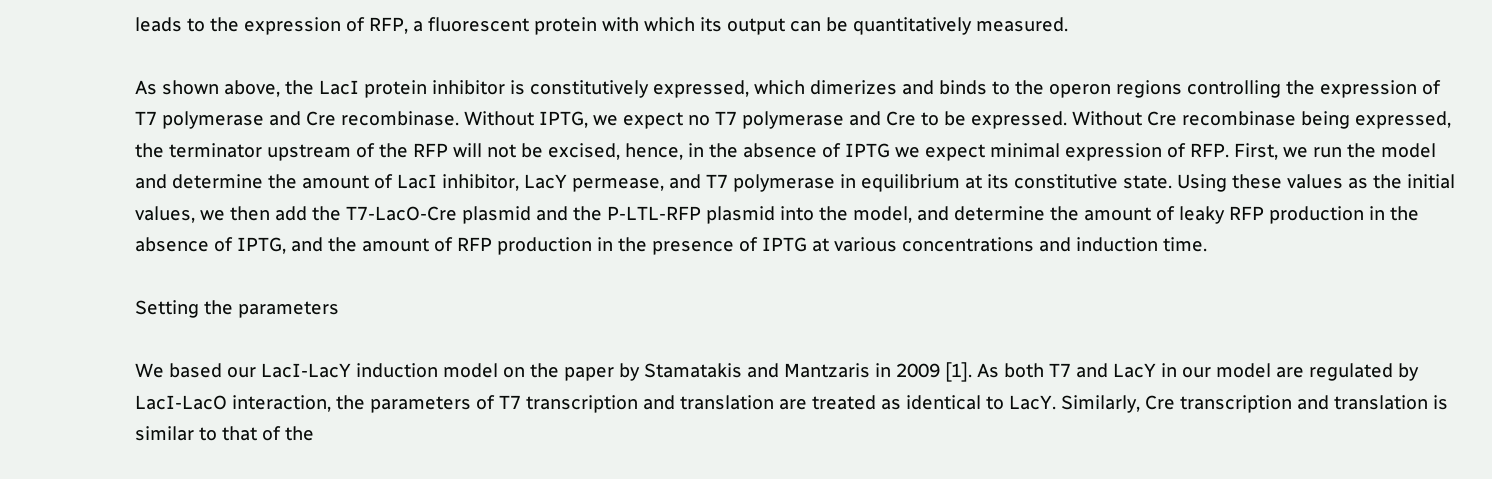leads to the expression of RFP, a fluorescent protein with which its output can be quantitatively measured.

As shown above, the LacI protein inhibitor is constitutively expressed, which dimerizes and binds to the operon regions controlling the expression of T7 polymerase and Cre recombinase. Without IPTG, we expect no T7 polymerase and Cre to be expressed. Without Cre recombinase being expressed, the terminator upstream of the RFP will not be excised, hence, in the absence of IPTG we expect minimal expression of RFP. First, we run the model and determine the amount of LacI inhibitor, LacY permease, and T7 polymerase in equilibrium at its constitutive state. Using these values as the initial values, we then add the T7-LacO-Cre plasmid and the P-LTL-RFP plasmid into the model, and determine the amount of leaky RFP production in the absence of IPTG, and the amount of RFP production in the presence of IPTG at various concentrations and induction time.

Setting the parameters

We based our LacI-LacY induction model on the paper by Stamatakis and Mantzaris in 2009 [1]. As both T7 and LacY in our model are regulated by LacI-LacO interaction, the parameters of T7 transcription and translation are treated as identical to LacY. Similarly, Cre transcription and translation is similar to that of the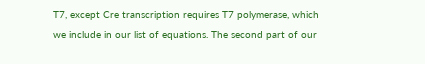T7, except Cre transcription requires T7 polymerase, which we include in our list of equations. The second part of our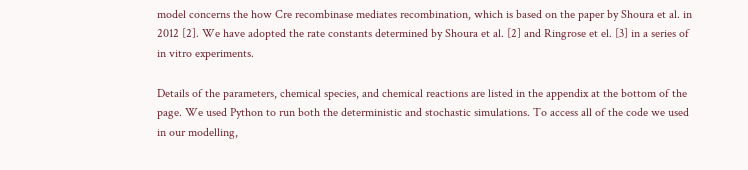model concerns the how Cre recombinase mediates recombination, which is based on the paper by Shoura et al. in 2012 [2]. We have adopted the rate constants determined by Shoura et al. [2] and Ringrose et el. [3] in a series of in vitro experiments.

Details of the parameters, chemical species, and chemical reactions are listed in the appendix at the bottom of the page. We used Python to run both the deterministic and stochastic simulations. To access all of the code we used in our modelling,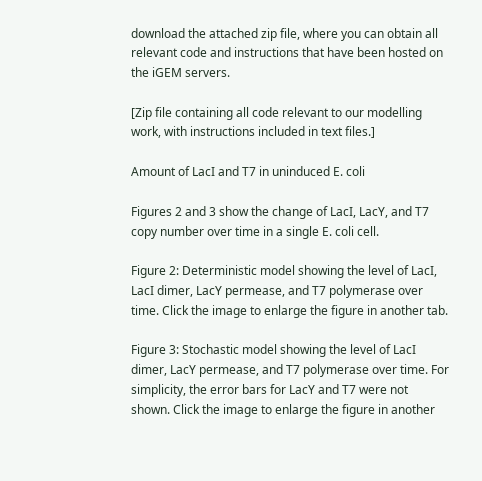download the attached zip file, where you can obtain all relevant code and instructions that have been hosted on the iGEM servers.

[Zip file containing all code relevant to our modelling work, with instructions included in text files.]

Amount of LacI and T7 in uninduced E. coli

Figures 2 and 3 show the change of LacI, LacY, and T7 copy number over time in a single E. coli cell.

Figure 2: Deterministic model showing the level of LacI, LacI dimer, LacY permease, and T7 polymerase over time. Click the image to enlarge the figure in another tab.

Figure 3: Stochastic model showing the level of LacI dimer, LacY permease, and T7 polymerase over time. For simplicity, the error bars for LacY and T7 were not shown. Click the image to enlarge the figure in another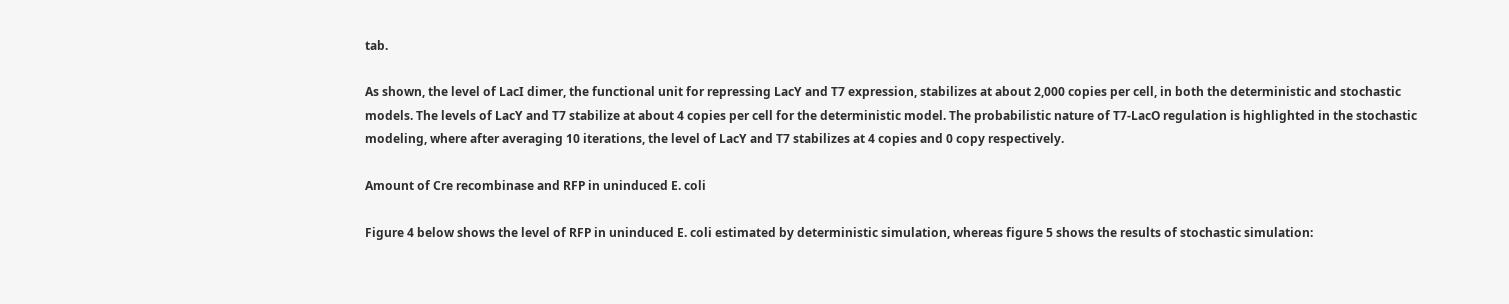tab.

As shown, the level of LacI dimer, the functional unit for repressing LacY and T7 expression, stabilizes at about 2,000 copies per cell, in both the deterministic and stochastic models. The levels of LacY and T7 stabilize at about 4 copies per cell for the deterministic model. The probabilistic nature of T7-LacO regulation is highlighted in the stochastic modeling, where after averaging 10 iterations, the level of LacY and T7 stabilizes at 4 copies and 0 copy respectively.

Amount of Cre recombinase and RFP in uninduced E. coli

Figure 4 below shows the level of RFP in uninduced E. coli estimated by deterministic simulation, whereas figure 5 shows the results of stochastic simulation: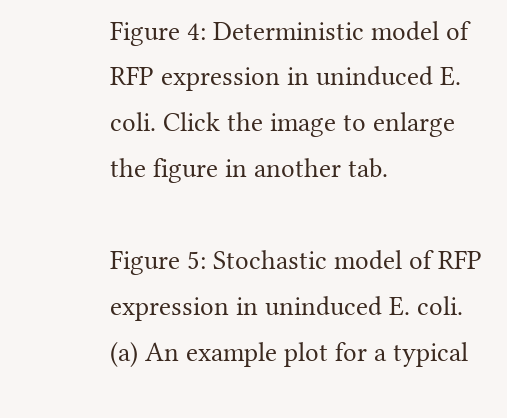Figure 4: Deterministic model of RFP expression in uninduced E. coli. Click the image to enlarge the figure in another tab.

Figure 5: Stochastic model of RFP expression in uninduced E. coli. (a) An example plot for a typical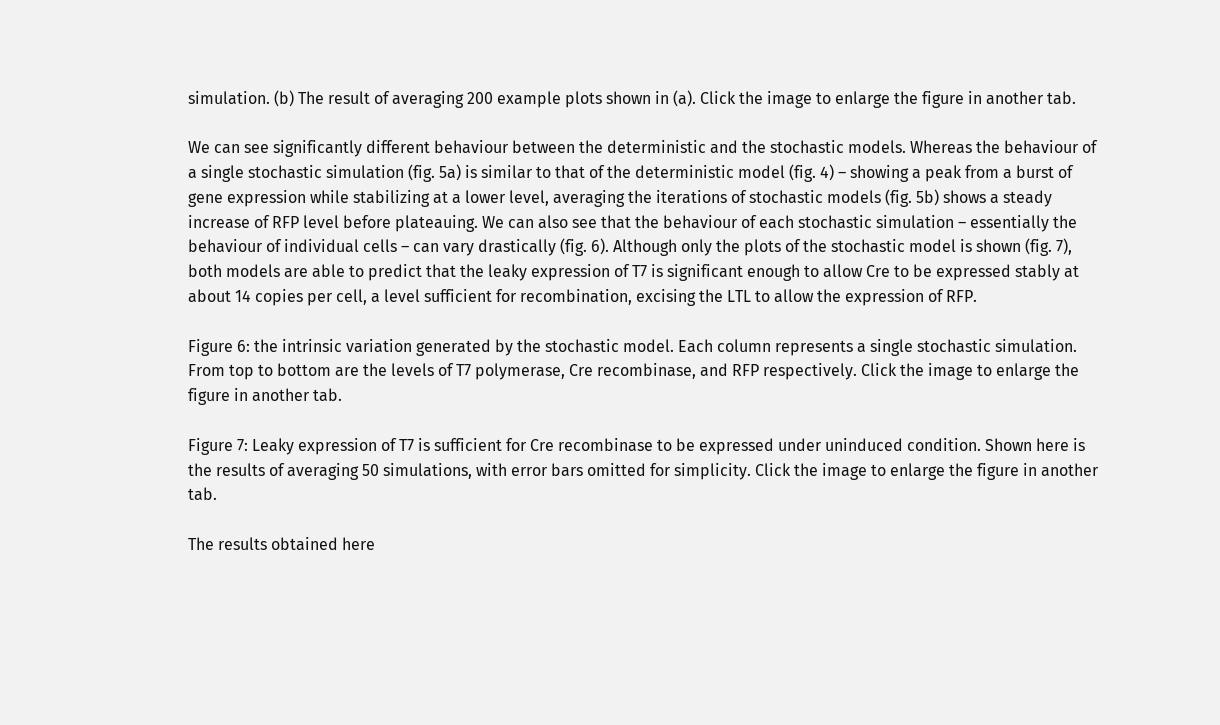simulation. (b) The result of averaging 200 example plots shown in (a). Click the image to enlarge the figure in another tab.

We can see significantly different behaviour between the deterministic and the stochastic models. Whereas the behaviour of a single stochastic simulation (fig. 5a) is similar to that of the deterministic model (fig. 4) – showing a peak from a burst of gene expression while stabilizing at a lower level, averaging the iterations of stochastic models (fig. 5b) shows a steady increase of RFP level before plateauing. We can also see that the behaviour of each stochastic simulation – essentially the behaviour of individual cells – can vary drastically (fig. 6). Although only the plots of the stochastic model is shown (fig. 7), both models are able to predict that the leaky expression of T7 is significant enough to allow Cre to be expressed stably at about 14 copies per cell, a level sufficient for recombination, excising the LTL to allow the expression of RFP.

Figure 6: the intrinsic variation generated by the stochastic model. Each column represents a single stochastic simulation. From top to bottom are the levels of T7 polymerase, Cre recombinase, and RFP respectively. Click the image to enlarge the figure in another tab.

Figure 7: Leaky expression of T7 is sufficient for Cre recombinase to be expressed under uninduced condition. Shown here is the results of averaging 50 simulations, with error bars omitted for simplicity. Click the image to enlarge the figure in another tab.

The results obtained here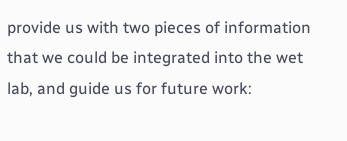provide us with two pieces of information that we could be integrated into the wet lab, and guide us for future work: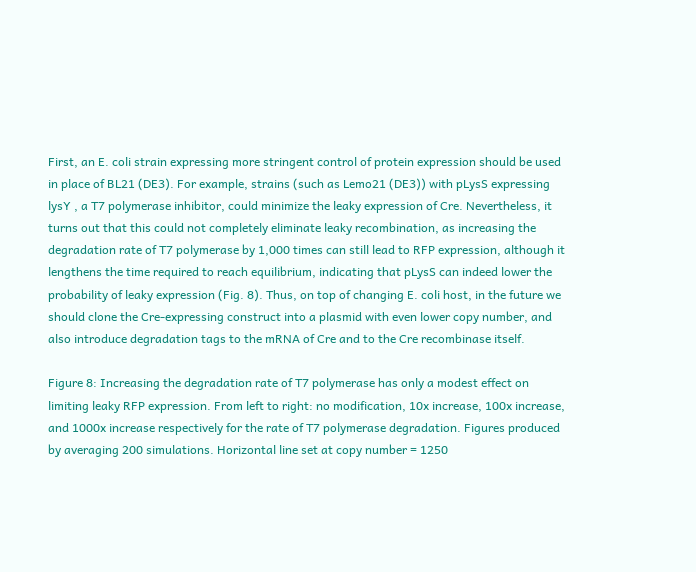First, an E. coli strain expressing more stringent control of protein expression should be used in place of BL21 (DE3). For example, strains (such as Lemo21 (DE3)) with pLysS expressing lysY , a T7 polymerase inhibitor, could minimize the leaky expression of Cre. Nevertheless, it turns out that this could not completely eliminate leaky recombination, as increasing the degradation rate of T7 polymerase by 1,000 times can still lead to RFP expression, although it lengthens the time required to reach equilibrium, indicating that pLysS can indeed lower the probability of leaky expression (Fig. 8). Thus, on top of changing E. coli host, in the future we should clone the Cre-expressing construct into a plasmid with even lower copy number, and also introduce degradation tags to the mRNA of Cre and to the Cre recombinase itself.

Figure 8: Increasing the degradation rate of T7 polymerase has only a modest effect on limiting leaky RFP expression. From left to right: no modification, 10x increase, 100x increase, and 1000x increase respectively for the rate of T7 polymerase degradation. Figures produced by averaging 200 simulations. Horizontal line set at copy number = 1250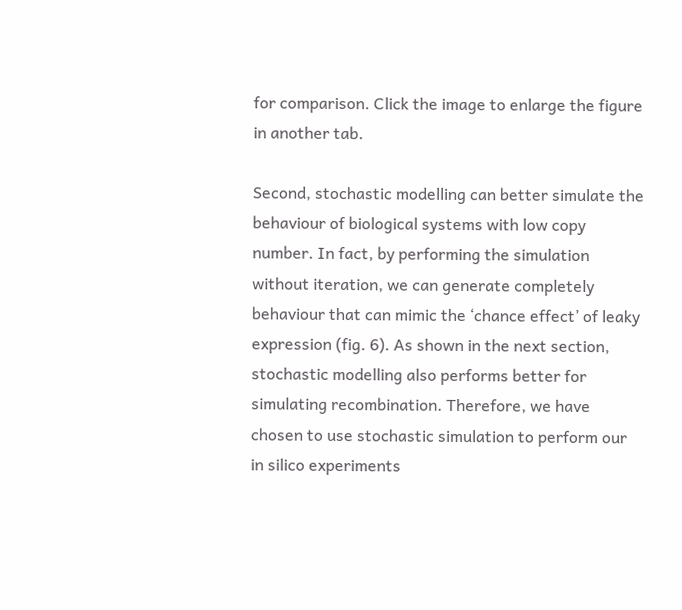for comparison. Click the image to enlarge the figure in another tab.

Second, stochastic modelling can better simulate the behaviour of biological systems with low copy number. In fact, by performing the simulation without iteration, we can generate completely behaviour that can mimic the ‘chance effect’ of leaky expression (fig. 6). As shown in the next section, stochastic modelling also performs better for simulating recombination. Therefore, we have chosen to use stochastic simulation to perform our in silico experiments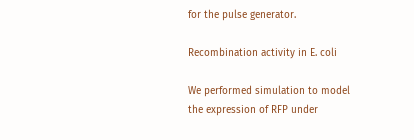for the pulse generator.

Recombination activity in E. coli

We performed simulation to model the expression of RFP under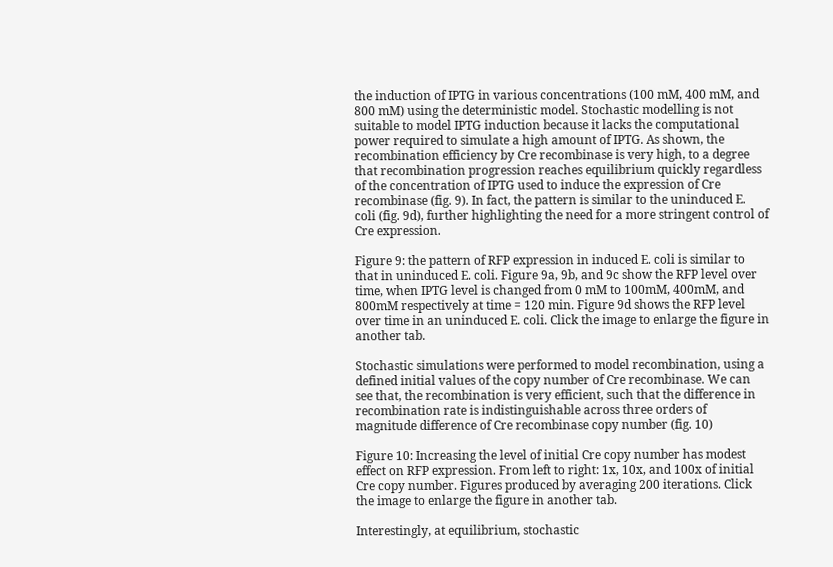the induction of IPTG in various concentrations (100 mM, 400 mM, and 800 mM) using the deterministic model. Stochastic modelling is not suitable to model IPTG induction because it lacks the computational power required to simulate a high amount of IPTG. As shown, the recombination efficiency by Cre recombinase is very high, to a degree that recombination progression reaches equilibrium quickly regardless of the concentration of IPTG used to induce the expression of Cre recombinase (fig. 9). In fact, the pattern is similar to the uninduced E. coli (fig. 9d), further highlighting the need for a more stringent control of Cre expression.

Figure 9: the pattern of RFP expression in induced E. coli is similar to that in uninduced E. coli. Figure 9a, 9b, and 9c show the RFP level over time, when IPTG level is changed from 0 mM to 100mM, 400mM, and 800mM respectively at time = 120 min. Figure 9d shows the RFP level over time in an uninduced E. coli. Click the image to enlarge the figure in another tab.

Stochastic simulations were performed to model recombination, using a defined initial values of the copy number of Cre recombinase. We can see that, the recombination is very efficient, such that the difference in recombination rate is indistinguishable across three orders of magnitude difference of Cre recombinase copy number (fig. 10)

Figure 10: Increasing the level of initial Cre copy number has modest effect on RFP expression. From left to right: 1x, 10x, and 100x of initial Cre copy number. Figures produced by averaging 200 iterations. Click the image to enlarge the figure in another tab.

Interestingly, at equilibrium, stochastic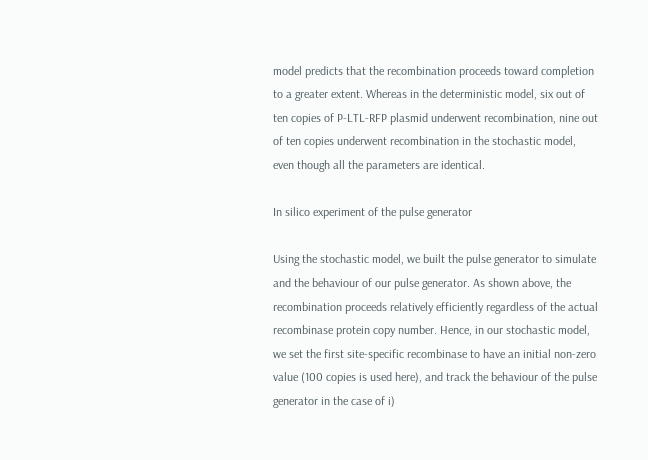model predicts that the recombination proceeds toward completion to a greater extent. Whereas in the deterministic model, six out of ten copies of P-LTL-RFP plasmid underwent recombination, nine out of ten copies underwent recombination in the stochastic model, even though all the parameters are identical.

In silico experiment of the pulse generator

Using the stochastic model, we built the pulse generator to simulate and the behaviour of our pulse generator. As shown above, the recombination proceeds relatively efficiently regardless of the actual recombinase protein copy number. Hence, in our stochastic model, we set the first site-specific recombinase to have an initial non-zero value (100 copies is used here), and track the behaviour of the pulse generator in the case of i)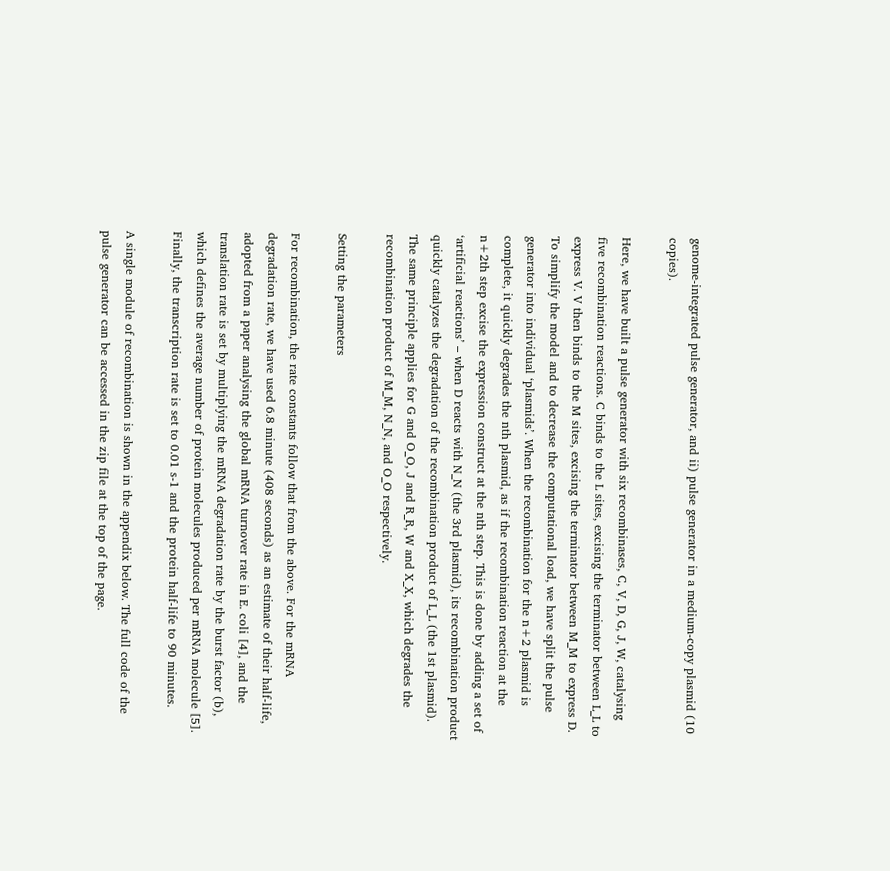genome-integrated pulse generator, and ii) pulse generator in a medium-copy plasmid (10 copies).

Here, we have built a pulse generator with six recombinases, C, V, D, G, J, W, catalysing five recombination reactions. C binds to the L sites, excising the terminator between L_L to express V. V then binds to the M sites, excising the terminator between M_M to express D. To simplify the model and to decrease the computational load, we have split the pulse generator into individual ‘plasmids’. When the recombination for the n+2 plasmid is complete, it quickly degrades the nth plasmid, as if the recombination reaction at the n+2th step excise the expression construct at the nth step. This is done by adding a set of ‘artificial reactions’ – when D reacts with N_N (the 3rd plasmid), its recombination product quickly catalyzes the degradation of the recombination product of L_L (the 1st plasmid). The same principle applies for G and O_O, J and R_R, W and X_X, which degrades the recombination product of M_M, N_N, and O_O respectively.

Setting the parameters

For recombination, the rate constants follow that from the above. For the mRNA degradation rate, we have used 6.8 minute (408 seconds) as an estimate of their half-life, adopted from a paper analysing the global mRNA turnover rate in E. coli [4], and the translation rate is set by multiplying the mRNA degradation rate by the burst factor (b), which defines the average number of protein molecules produced per mRNA molecule [5]. Finally, the transcription rate is set to 0.01 s-1 and the protein half-life to 90 minutes.

A single module of recombination is shown in the appendix below. The full code of the pulse generator can be accessed in the zip file at the top of the page.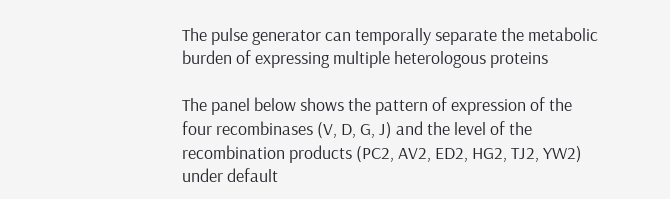The pulse generator can temporally separate the metabolic burden of expressing multiple heterologous proteins

The panel below shows the pattern of expression of the four recombinases (V, D, G, J) and the level of the recombination products (PC2, AV2, ED2, HG2, TJ2, YW2) under default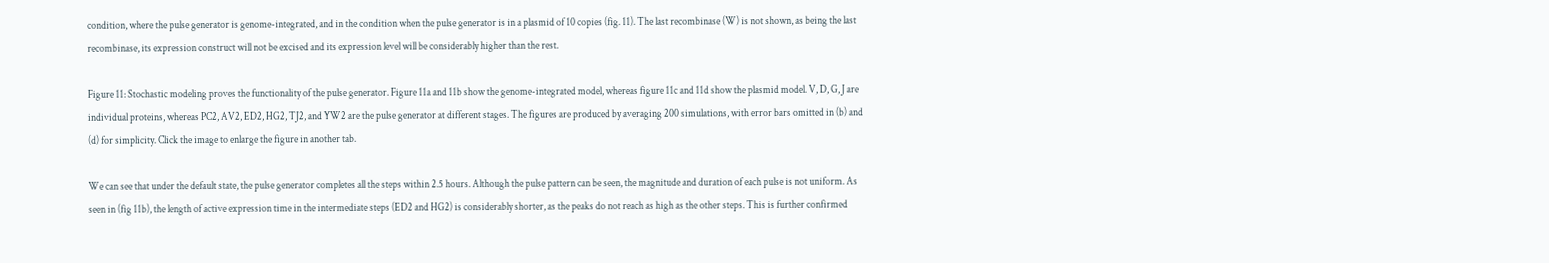condition, where the pulse generator is genome-integrated, and in the condition when the pulse generator is in a plasmid of 10 copies (fig. 11). The last recombinase (W) is not shown, as being the last recombinase, its expression construct will not be excised and its expression level will be considerably higher than the rest.

Figure 11: Stochastic modeling proves the functionality of the pulse generator. Figure 11a and 11b show the genome-integrated model, whereas figure 11c and 11d show the plasmid model. V, D, G, J are individual proteins, whereas PC2, AV2, ED2, HG2, TJ2, and YW2 are the pulse generator at different stages. The figures are produced by averaging 200 simulations, with error bars omitted in (b) and (d) for simplicity. Click the image to enlarge the figure in another tab.

We can see that under the default state, the pulse generator completes all the steps within 2.5 hours. Although the pulse pattern can be seen, the magnitude and duration of each pulse is not uniform. As seen in (fig 11b), the length of active expression time in the intermediate steps (ED2 and HG2) is considerably shorter, as the peaks do not reach as high as the other steps. This is further confirmed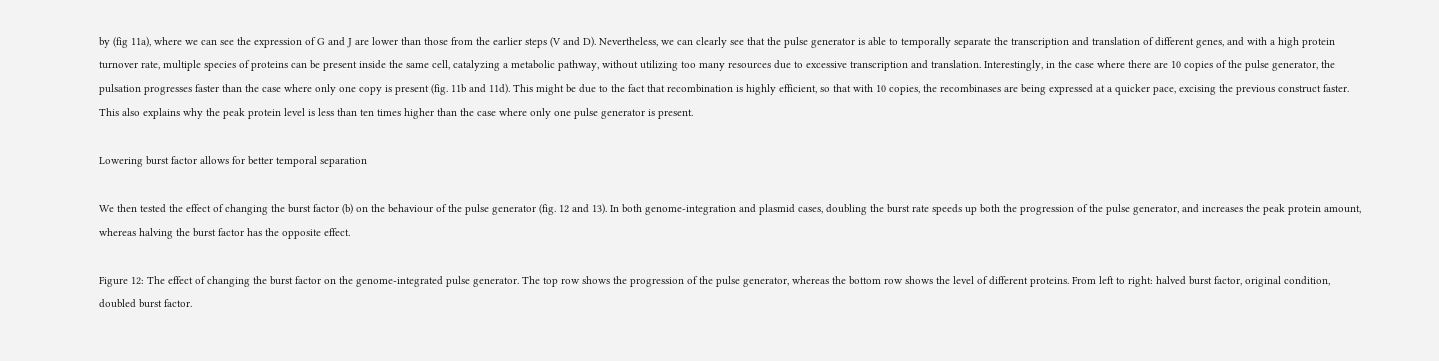by (fig 11a), where we can see the expression of G and J are lower than those from the earlier steps (V and D). Nevertheless, we can clearly see that the pulse generator is able to temporally separate the transcription and translation of different genes, and with a high protein turnover rate, multiple species of proteins can be present inside the same cell, catalyzing a metabolic pathway, without utilizing too many resources due to excessive transcription and translation. Interestingly, in the case where there are 10 copies of the pulse generator, the pulsation progresses faster than the case where only one copy is present (fig. 11b and 11d). This might be due to the fact that recombination is highly efficient, so that with 10 copies, the recombinases are being expressed at a quicker pace, excising the previous construct faster. This also explains why the peak protein level is less than ten times higher than the case where only one pulse generator is present.

Lowering burst factor allows for better temporal separation

We then tested the effect of changing the burst factor (b) on the behaviour of the pulse generator (fig. 12 and 13). In both genome-integration and plasmid cases, doubling the burst rate speeds up both the progression of the pulse generator, and increases the peak protein amount, whereas halving the burst factor has the opposite effect.

Figure 12: The effect of changing the burst factor on the genome-integrated pulse generator. The top row shows the progression of the pulse generator, whereas the bottom row shows the level of different proteins. From left to right: halved burst factor, original condition, doubled burst factor.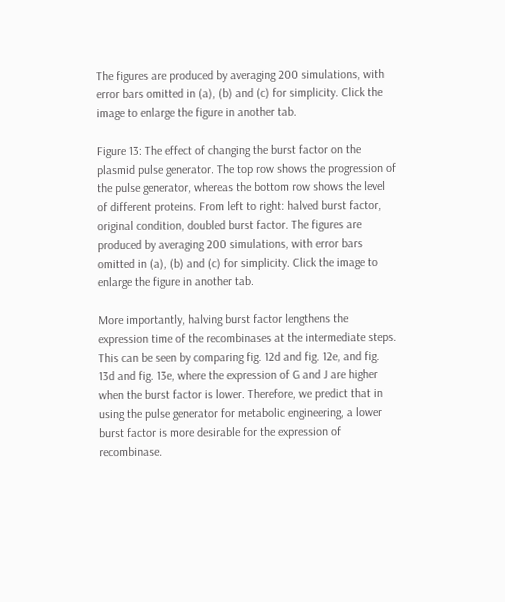The figures are produced by averaging 200 simulations, with error bars omitted in (a), (b) and (c) for simplicity. Click the image to enlarge the figure in another tab.

Figure 13: The effect of changing the burst factor on the plasmid pulse generator. The top row shows the progression of the pulse generator, whereas the bottom row shows the level of different proteins. From left to right: halved burst factor, original condition, doubled burst factor. The figures are produced by averaging 200 simulations, with error bars omitted in (a), (b) and (c) for simplicity. Click the image to enlarge the figure in another tab.

More importantly, halving burst factor lengthens the expression time of the recombinases at the intermediate steps. This can be seen by comparing fig. 12d and fig. 12e, and fig. 13d and fig. 13e, where the expression of G and J are higher when the burst factor is lower. Therefore, we predict that in using the pulse generator for metabolic engineering, a lower burst factor is more desirable for the expression of recombinase.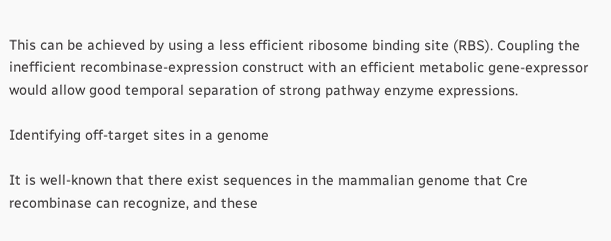This can be achieved by using a less efficient ribosome binding site (RBS). Coupling the inefficient recombinase-expression construct with an efficient metabolic gene-expressor would allow good temporal separation of strong pathway enzyme expressions.

Identifying off-target sites in a genome

It is well-known that there exist sequences in the mammalian genome that Cre recombinase can recognize, and these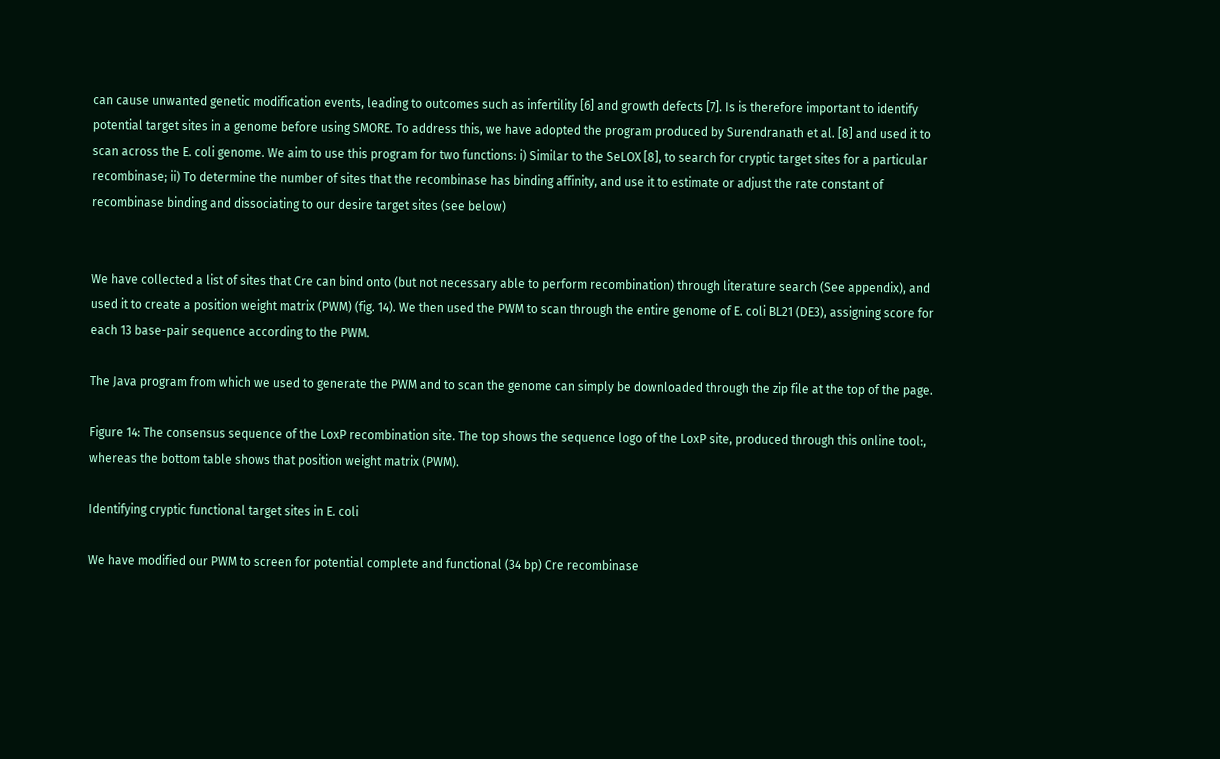can cause unwanted genetic modification events, leading to outcomes such as infertility [6] and growth defects [7]. Is is therefore important to identify potential target sites in a genome before using SMORE. To address this, we have adopted the program produced by Surendranath et al. [8] and used it to scan across the E. coli genome. We aim to use this program for two functions: i) Similar to the SeLOX [8], to search for cryptic target sites for a particular recombinase; ii) To determine the number of sites that the recombinase has binding affinity, and use it to estimate or adjust the rate constant of recombinase binding and dissociating to our desire target sites (see below)


We have collected a list of sites that Cre can bind onto (but not necessary able to perform recombination) through literature search (See appendix), and used it to create a position weight matrix (PWM) (fig. 14). We then used the PWM to scan through the entire genome of E. coli BL21 (DE3), assigning score for each 13 base-pair sequence according to the PWM.

The Java program from which we used to generate the PWM and to scan the genome can simply be downloaded through the zip file at the top of the page.

Figure 14: The consensus sequence of the LoxP recombination site. The top shows the sequence logo of the LoxP site, produced through this online tool:, whereas the bottom table shows that position weight matrix (PWM).

Identifying cryptic functional target sites in E. coli

We have modified our PWM to screen for potential complete and functional (34 bp) Cre recombinase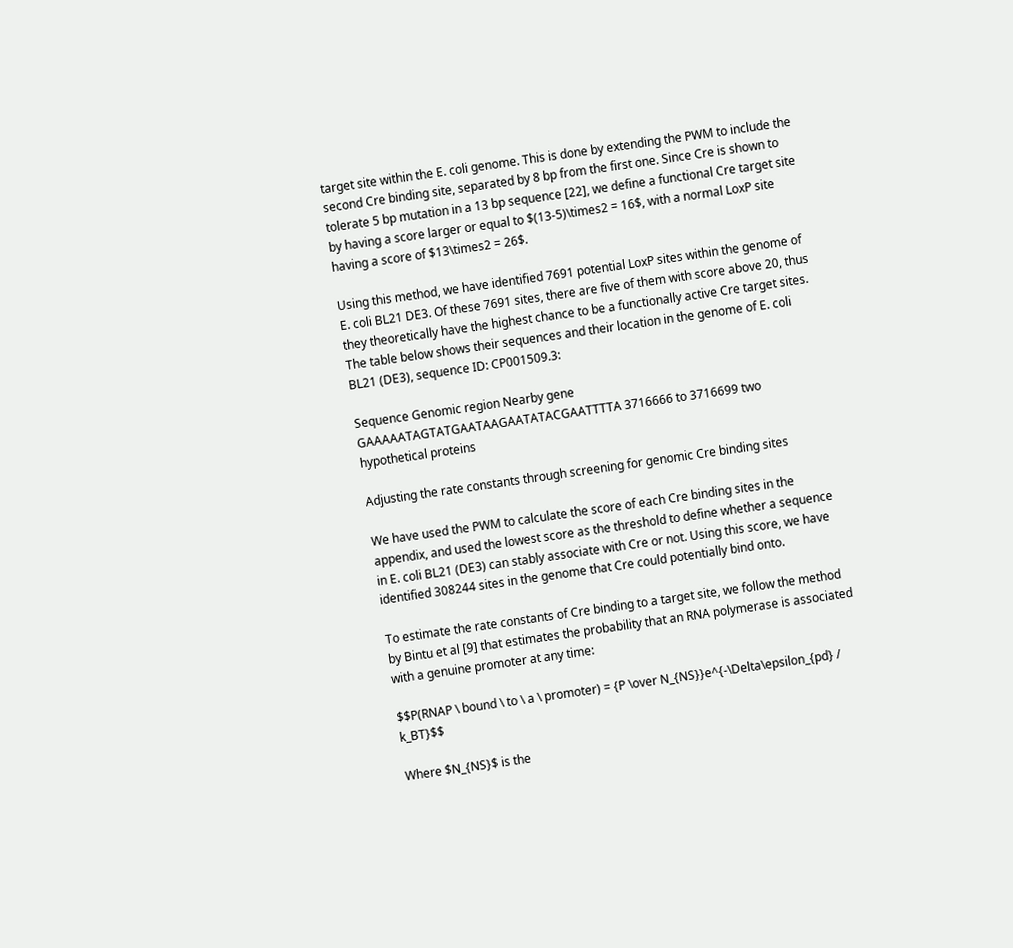target site within the E. coli genome. This is done by extending the PWM to include the second Cre binding site, separated by 8 bp from the first one. Since Cre is shown to tolerate 5 bp mutation in a 13 bp sequence [22], we define a functional Cre target site by having a score larger or equal to $(13-5)\times2 = 16$, with a normal LoxP site having a score of $13\times2 = 26$.

Using this method, we have identified 7691 potential LoxP sites within the genome of E. coli BL21 DE3. Of these 7691 sites, there are five of them with score above 20, thus they theoretically have the highest chance to be a functionally active Cre target sites. The table below shows their sequences and their location in the genome of E. coli BL21 (DE3), sequence ID: CP001509.3:

Sequence Genomic region Nearby gene
GAAAAATAGTATGAATAAGAATATACGAATTTTA 3716666 to 3716699 two hypothetical proteins

Adjusting the rate constants through screening for genomic Cre binding sites

We have used the PWM to calculate the score of each Cre binding sites in the appendix, and used the lowest score as the threshold to define whether a sequence in E. coli BL21 (DE3) can stably associate with Cre or not. Using this score, we have identified 308244 sites in the genome that Cre could potentially bind onto.

To estimate the rate constants of Cre binding to a target site, we follow the method by Bintu et al [9] that estimates the probability that an RNA polymerase is associated with a genuine promoter at any time:

$$P(RNAP \ bound \ to \ a \ promoter) = {P \over N_{NS}}e^{-\Delta\epsilon_{pd} / k_BT}$$

Where $N_{NS}$ is the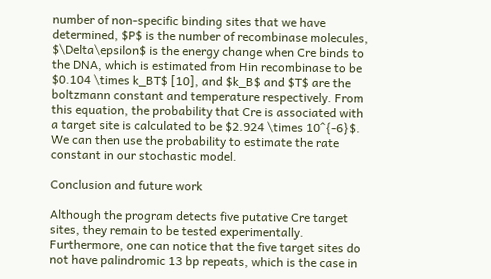number of non-specific binding sites that we have determined, $P$ is the number of recombinase molecules, $\Delta\epsilon$ is the energy change when Cre binds to the DNA, which is estimated from Hin recombinase to be $0.104 \times k_BT$ [10], and $k_B$ and $T$ are the boltzmann constant and temperature respectively. From this equation, the probability that Cre is associated with a target site is calculated to be $2.924 \times 10^{-6}$. We can then use the probability to estimate the rate constant in our stochastic model.

Conclusion and future work

Although the program detects five putative Cre target sites, they remain to be tested experimentally. Furthermore, one can notice that the five target sites do not have palindromic 13 bp repeats, which is the case in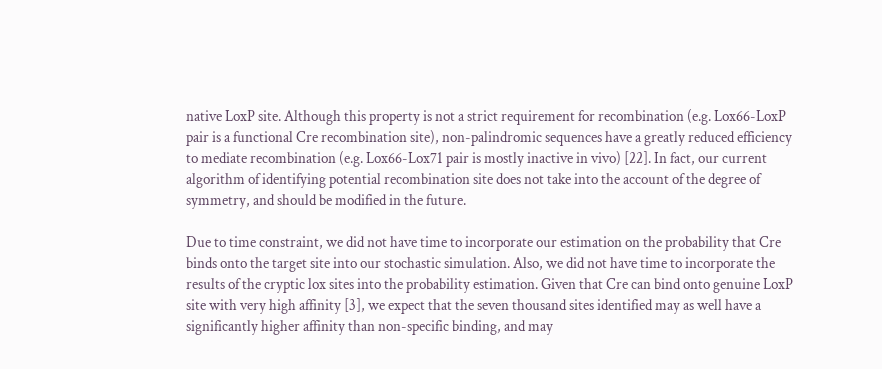native LoxP site. Although this property is not a strict requirement for recombination (e.g. Lox66-LoxP pair is a functional Cre recombination site), non-palindromic sequences have a greatly reduced efficiency to mediate recombination (e.g. Lox66-Lox71 pair is mostly inactive in vivo) [22]. In fact, our current algorithm of identifying potential recombination site does not take into the account of the degree of symmetry, and should be modified in the future.

Due to time constraint, we did not have time to incorporate our estimation on the probability that Cre binds onto the target site into our stochastic simulation. Also, we did not have time to incorporate the results of the cryptic lox sites into the probability estimation. Given that Cre can bind onto genuine LoxP site with very high affinity [3], we expect that the seven thousand sites identified may as well have a significantly higher affinity than non-specific binding, and may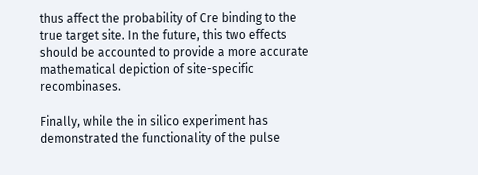thus affect the probability of Cre binding to the true target site. In the future, this two effects should be accounted to provide a more accurate mathematical depiction of site-specific recombinases.

Finally, while the in silico experiment has demonstrated the functionality of the pulse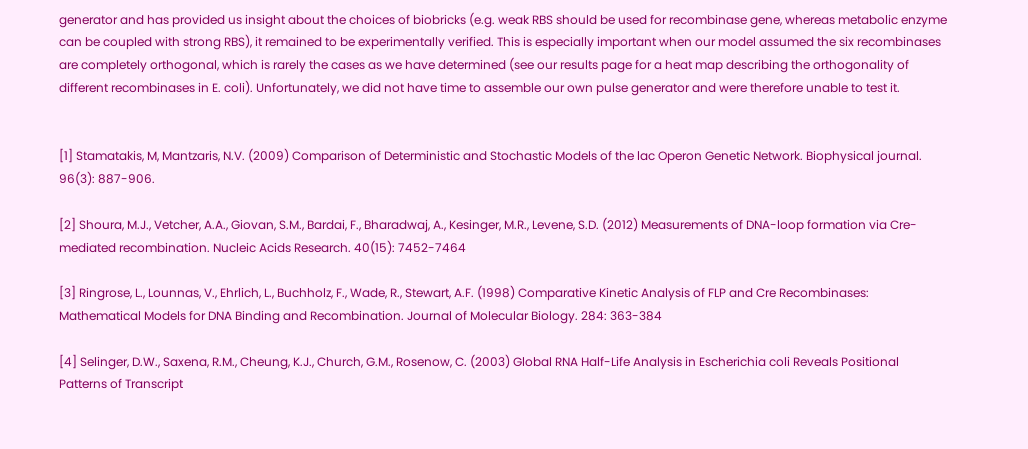generator and has provided us insight about the choices of biobricks (e.g. weak RBS should be used for recombinase gene, whereas metabolic enzyme can be coupled with strong RBS), it remained to be experimentally verified. This is especially important when our model assumed the six recombinases are completely orthogonal, which is rarely the cases as we have determined (see our results page for a heat map describing the orthogonality of different recombinases in E. coli). Unfortunately, we did not have time to assemble our own pulse generator and were therefore unable to test it.


[1] Stamatakis, M, Mantzaris, N.V. (2009) Comparison of Deterministic and Stochastic Models of the lac Operon Genetic Network. Biophysical journal. 96(3): 887-906.

[2] Shoura, M.J., Vetcher, A.A., Giovan, S.M., Bardai, F., Bharadwaj, A., Kesinger, M.R., Levene, S.D. (2012) Measurements of DNA-loop formation via Cre-mediated recombination. Nucleic Acids Research. 40(15): 7452-7464

[3] Ringrose, L., Lounnas, V., Ehrlich, L., Buchholz, F., Wade, R., Stewart, A.F. (1998) Comparative Kinetic Analysis of FLP and Cre Recombinases: Mathematical Models for DNA Binding and Recombination. Journal of Molecular Biology. 284: 363-384

[4] Selinger, D.W., Saxena, R.M., Cheung, K.J., Church, G.M., Rosenow, C. (2003) Global RNA Half-Life Analysis in Escherichia coli Reveals Positional Patterns of Transcript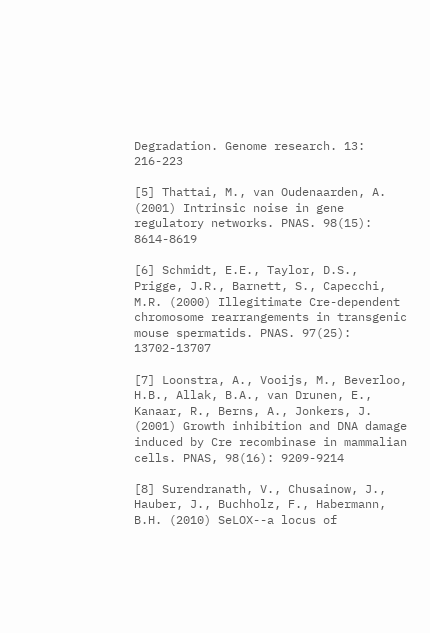Degradation. Genome research. 13: 216-223

[5] Thattai, M., van Oudenaarden, A. (2001) Intrinsic noise in gene regulatory networks. PNAS. 98(15): 8614-8619

[6] Schmidt, E.E., Taylor, D.S., Prigge, J.R., Barnett, S., Capecchi, M.R. (2000) Illegitimate Cre-dependent chromosome rearrangements in transgenic mouse spermatids. PNAS. 97(25): 13702-13707

[7] Loonstra, A., Vooijs, M., Beverloo, H.B., Allak, B.A., van Drunen, E., Kanaar, R., Berns, A., Jonkers, J. (2001) Growth inhibition and DNA damage induced by Cre recombinase in mammalian cells. PNAS, 98(16): 9209-9214

[8] Surendranath, V., Chusainow, J., Hauber, J., Buchholz, F., Habermann, B.H. (2010) SeLOX--a locus of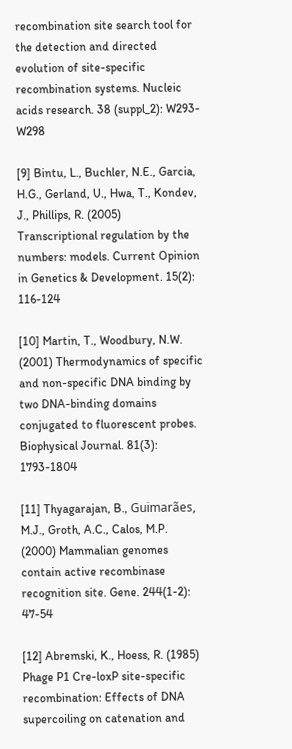recombination site search tool for the detection and directed evolution of site-specific recombination systems. Nucleic acids research. 38 (suppl_2): W293-W298

[9] Bintu, L., Buchler, N.E., Garcia, H.G., Gerland, U., Hwa, T., Kondev, J., Phillips, R. (2005) Transcriptional regulation by the numbers: models. Current Opinion in Genetics & Development. 15(2): 116-124

[10] Martin, T., Woodbury, N.W. (2001) Thermodynamics of specific and non-specific DNA binding by two DNA-binding domains conjugated to fluorescent probes. Biophysical Journal. 81(3): 1793-1804

[11] Thyagarajan, B., Guimarães, M.J., Groth, A.C., Calos, M.P. (2000) Mammalian genomes contain active recombinase recognition site. Gene. 244(1-2): 47-54

[12] Abremski, K., Hoess, R. (1985) Phage P1 Cre-loxP site-specific recombination: Effects of DNA supercoiling on catenation and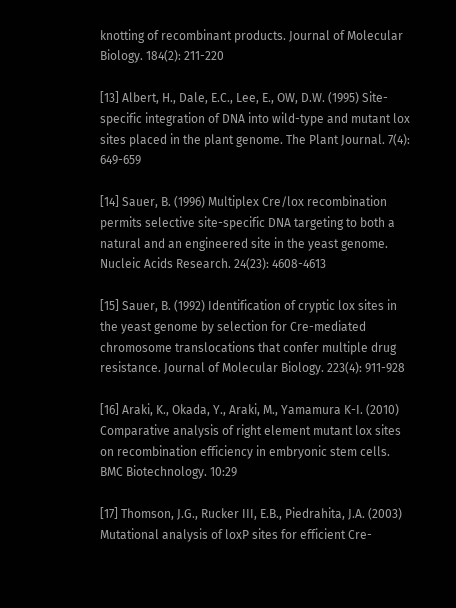knotting of recombinant products. Journal of Molecular Biology. 184(2): 211-220

[13] Albert, H., Dale, E.C., Lee, E., OW, D.W. (1995) Site-specific integration of DNA into wild-type and mutant lox sites placed in the plant genome. The Plant Journal. 7(4): 649-659

[14] Sauer, B. (1996) Multiplex Cre/lox recombination permits selective site-specific DNA targeting to both a natural and an engineered site in the yeast genome. Nucleic Acids Research. 24(23): 4608-4613

[15] Sauer, B. (1992) Identification of cryptic lox sites in the yeast genome by selection for Cre-mediated chromosome translocations that confer multiple drug resistance. Journal of Molecular Biology. 223(4): 911-928

[16] Araki, K., Okada, Y., Araki, M., Yamamura K-I. (2010) Comparative analysis of right element mutant lox sites on recombination efficiency in embryonic stem cells. BMC Biotechnology. 10:29

[17] Thomson, J.G., Rucker III, E.B., Piedrahita, J.A. (2003) Mutational analysis of loxP sites for efficient Cre-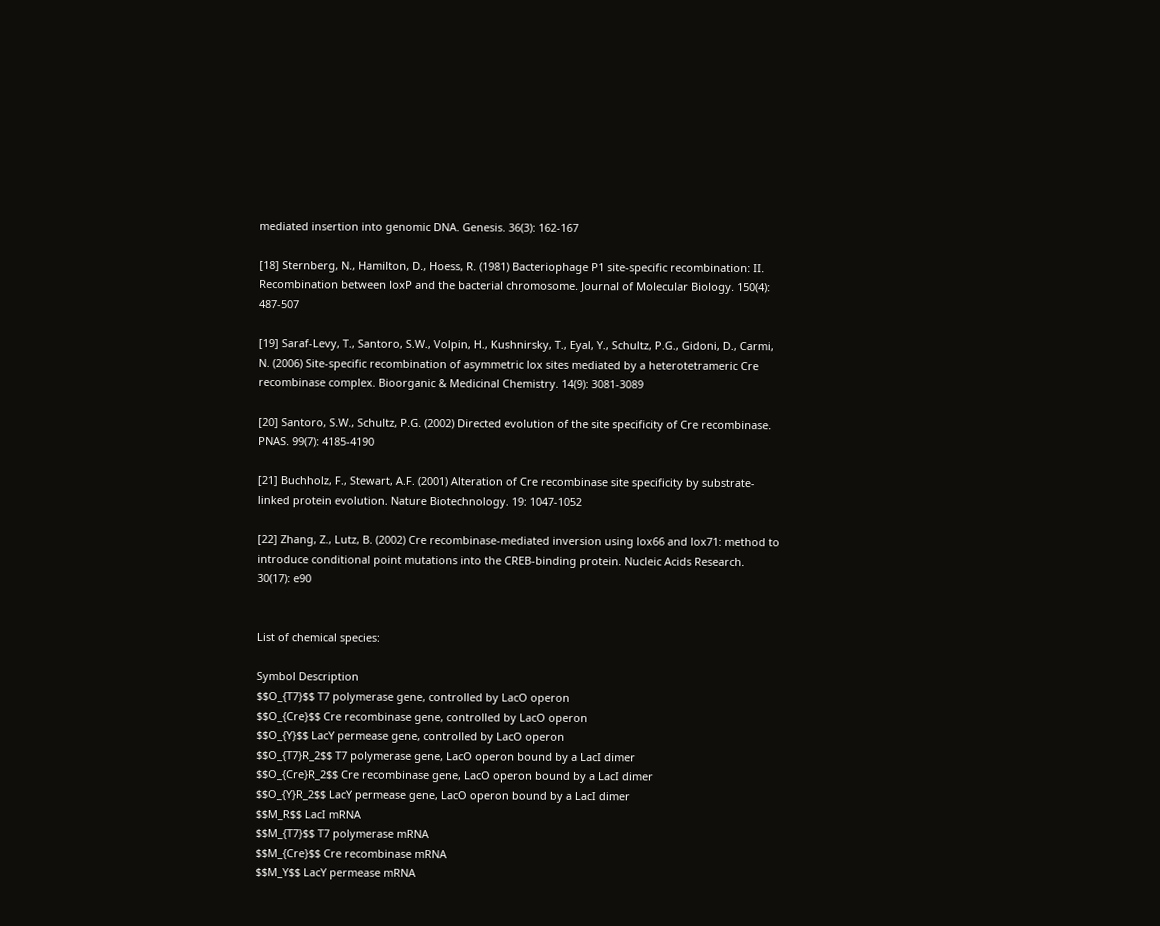mediated insertion into genomic DNA. Genesis. 36(3): 162-167

[18] Sternberg, N., Hamilton, D., Hoess, R. (1981) Bacteriophage P1 site-specific recombination: II. Recombination between loxP and the bacterial chromosome. Journal of Molecular Biology. 150(4): 487-507

[19] Saraf-Levy, T., Santoro, S.W., Volpin, H., Kushnirsky, T., Eyal, Y., Schultz, P.G., Gidoni, D., Carmi, N. (2006) Site-specific recombination of asymmetric lox sites mediated by a heterotetrameric Cre recombinase complex. Bioorganic & Medicinal Chemistry. 14(9): 3081-3089

[20] Santoro, S.W., Schultz, P.G. (2002) Directed evolution of the site specificity of Cre recombinase. PNAS. 99(7): 4185-4190

[21] Buchholz, F., Stewart, A.F. (2001) Alteration of Cre recombinase site specificity by substrate-linked protein evolution. Nature Biotechnology. 19: 1047-1052

[22] Zhang, Z., Lutz, B. (2002) Cre recombinase‐mediated inversion using lox66 and lox71: method to introduce conditional point mutations into the CREB‐binding protein. Nucleic Acids Research. 30(17): e90


List of chemical species:

Symbol Description
$$O_{T7}$$ T7 polymerase gene, controlled by LacO operon
$$O_{Cre}$$ Cre recombinase gene, controlled by LacO operon
$$O_{Y}$$ LacY permease gene, controlled by LacO operon
$$O_{T7}R_2$$ T7 polymerase gene, LacO operon bound by a LacI dimer
$$O_{Cre}R_2$$ Cre recombinase gene, LacO operon bound by a LacI dimer
$$O_{Y}R_2$$ LacY permease gene, LacO operon bound by a LacI dimer
$$M_R$$ LacI mRNA
$$M_{T7}$$ T7 polymerase mRNA
$$M_{Cre}$$ Cre recombinase mRNA
$$M_Y$$ LacY permease mRNA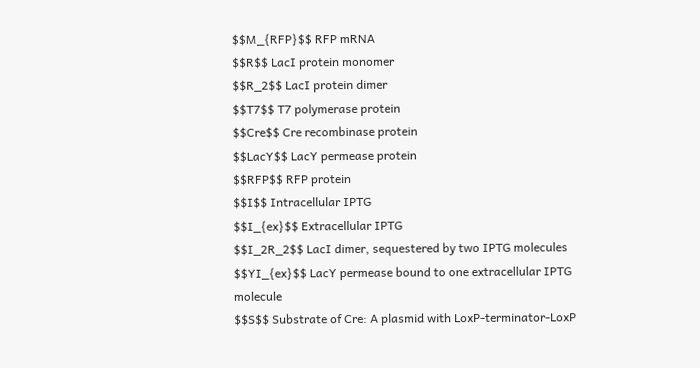$$M_{RFP}$$ RFP mRNA
$$R$$ LacI protein monomer
$$R_2$$ LacI protein dimer
$$T7$$ T7 polymerase protein
$$Cre$$ Cre recombinase protein
$$LacY$$ LacY permease protein
$$RFP$$ RFP protein
$$I$$ Intracellular IPTG
$$I_{ex}$$ Extracellular IPTG
$$I_2R_2$$ LacI dimer, sequestered by two IPTG molecules
$$YI_{ex}$$ LacY permease bound to one extracellular IPTG molecule
$$S$$ Substrate of Cre: A plasmid with LoxP-terminator-LoxP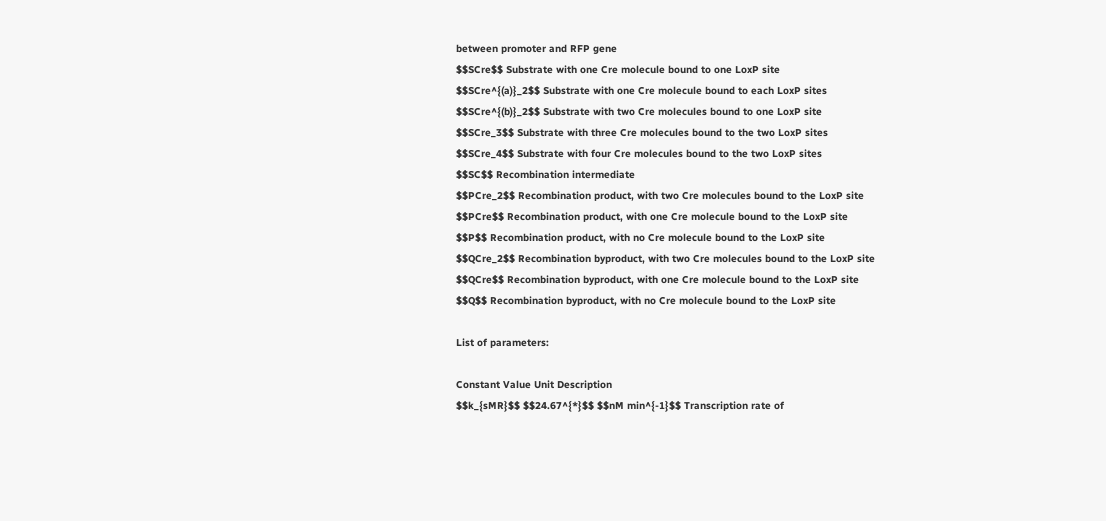between promoter and RFP gene
$$SCre$$ Substrate with one Cre molecule bound to one LoxP site
$$SCre^{(a)}_2$$ Substrate with one Cre molecule bound to each LoxP sites
$$SCre^{(b)}_2$$ Substrate with two Cre molecules bound to one LoxP site
$$SCre_3$$ Substrate with three Cre molecules bound to the two LoxP sites
$$SCre_4$$ Substrate with four Cre molecules bound to the two LoxP sites
$$SC$$ Recombination intermediate
$$PCre_2$$ Recombination product, with two Cre molecules bound to the LoxP site
$$PCre$$ Recombination product, with one Cre molecule bound to the LoxP site
$$P$$ Recombination product, with no Cre molecule bound to the LoxP site
$$QCre_2$$ Recombination byproduct, with two Cre molecules bound to the LoxP site
$$QCre$$ Recombination byproduct, with one Cre molecule bound to the LoxP site
$$Q$$ Recombination byproduct, with no Cre molecule bound to the LoxP site

List of parameters:

Constant Value Unit Description
$$k_{sMR}$$ $$24.67^{*}$$ $$nM min^{-1}$$ Transcription rate of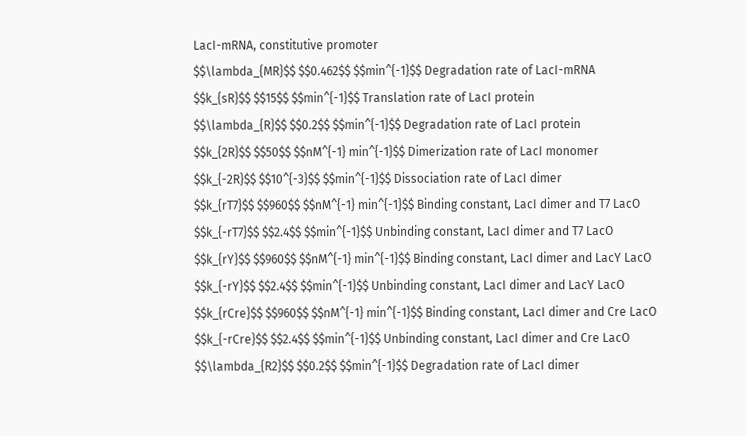LacI-mRNA, constitutive promoter
$$\lambda_{MR}$$ $$0.462$$ $$min^{-1}$$ Degradation rate of LacI-mRNA
$$k_{sR}$$ $$15$$ $$min^{-1}$$ Translation rate of LacI protein
$$\lambda_{R}$$ $$0.2$$ $$min^{-1}$$ Degradation rate of LacI protein
$$k_{2R}$$ $$50$$ $$nM^{-1} min^{-1}$$ Dimerization rate of LacI monomer
$$k_{-2R}$$ $$10^{-3}$$ $$min^{-1}$$ Dissociation rate of LacI dimer
$$k_{rT7}$$ $$960$$ $$nM^{-1} min^{-1}$$ Binding constant, LacI dimer and T7 LacO
$$k_{-rT7}$$ $$2.4$$ $$min^{-1}$$ Unbinding constant, LacI dimer and T7 LacO
$$k_{rY}$$ $$960$$ $$nM^{-1} min^{-1}$$ Binding constant, LacI dimer and LacY LacO
$$k_{-rY}$$ $$2.4$$ $$min^{-1}$$ Unbinding constant, LacI dimer and LacY LacO
$$k_{rCre}$$ $$960$$ $$nM^{-1} min^{-1}$$ Binding constant, LacI dimer and Cre LacO
$$k_{-rCre}$$ $$2.4$$ $$min^{-1}$$ Unbinding constant, LacI dimer and Cre LacO
$$\lambda_{R2}$$ $$0.2$$ $$min^{-1}$$ Degradation rate of LacI dimer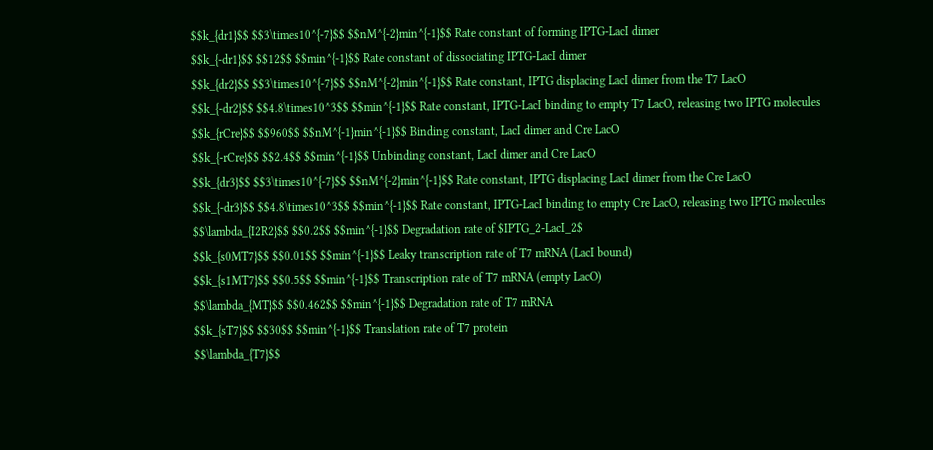$$k_{dr1}$$ $$3\times10^{-7}$$ $$nM^{-2}min^{-1}$$ Rate constant of forming IPTG-LacI dimer
$$k_{-dr1}$$ $$12$$ $$min^{-1}$$ Rate constant of dissociating IPTG-LacI dimer
$$k_{dr2}$$ $$3\times10^{-7}$$ $$nM^{-2}min^{-1}$$ Rate constant, IPTG displacing LacI dimer from the T7 LacO
$$k_{-dr2}$$ $$4.8\times10^3$$ $$min^{-1}$$ Rate constant, IPTG-LacI binding to empty T7 LacO, releasing two IPTG molecules
$$k_{rCre}$$ $$960$$ $$nM^{-1}min^{-1}$$ Binding constant, LacI dimer and Cre LacO
$$k_{-rCre}$$ $$2.4$$ $$min^{-1}$$ Unbinding constant, LacI dimer and Cre LacO
$$k_{dr3}$$ $$3\times10^{-7}$$ $$nM^{-2}min^{-1}$$ Rate constant, IPTG displacing LacI dimer from the Cre LacO
$$k_{-dr3}$$ $$4.8\times10^3$$ $$min^{-1}$$ Rate constant, IPTG-LacI binding to empty Cre LacO, releasing two IPTG molecules
$$\lambda_{I2R2}$$ $$0.2$$ $$min^{-1}$$ Degradation rate of $IPTG_2-LacI_2$
$$k_{s0MT7}$$ $$0.01$$ $$min^{-1}$$ Leaky transcription rate of T7 mRNA (LacI bound)
$$k_{s1MT7}$$ $$0.5$$ $$min^{-1}$$ Transcription rate of T7 mRNA (empty LacO)
$$\lambda_{MT}$$ $$0.462$$ $$min^{-1}$$ Degradation rate of T7 mRNA
$$k_{sT7}$$ $$30$$ $$min^{-1}$$ Translation rate of T7 protein
$$\lambda_{T7}$$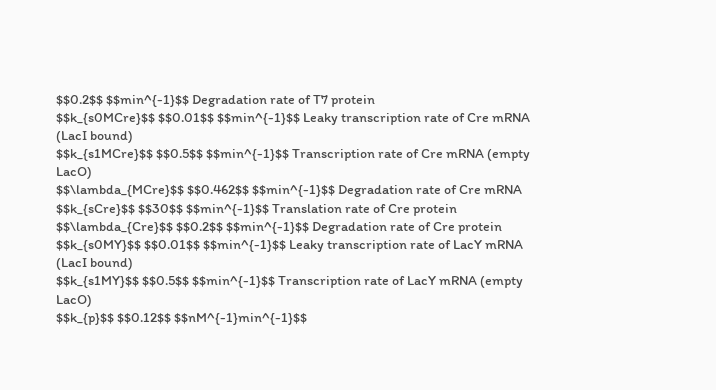$$0.2$$ $$min^{-1}$$ Degradation rate of T7 protein
$$k_{s0MCre}$$ $$0.01$$ $$min^{-1}$$ Leaky transcription rate of Cre mRNA (LacI bound)
$$k_{s1MCre}$$ $$0.5$$ $$min^{-1}$$ Transcription rate of Cre mRNA (empty LacO)
$$\lambda_{MCre}$$ $$0.462$$ $$min^{-1}$$ Degradation rate of Cre mRNA
$$k_{sCre}$$ $$30$$ $$min^{-1}$$ Translation rate of Cre protein
$$\lambda_{Cre}$$ $$0.2$$ $$min^{-1}$$ Degradation rate of Cre protein
$$k_{s0MY}$$ $$0.01$$ $$min^{-1}$$ Leaky transcription rate of LacY mRNA (LacI bound)
$$k_{s1MY}$$ $$0.5$$ $$min^{-1}$$ Transcription rate of LacY mRNA (empty LacO)
$$k_{p}$$ $$0.12$$ $$nM^{-1}min^{-1}$$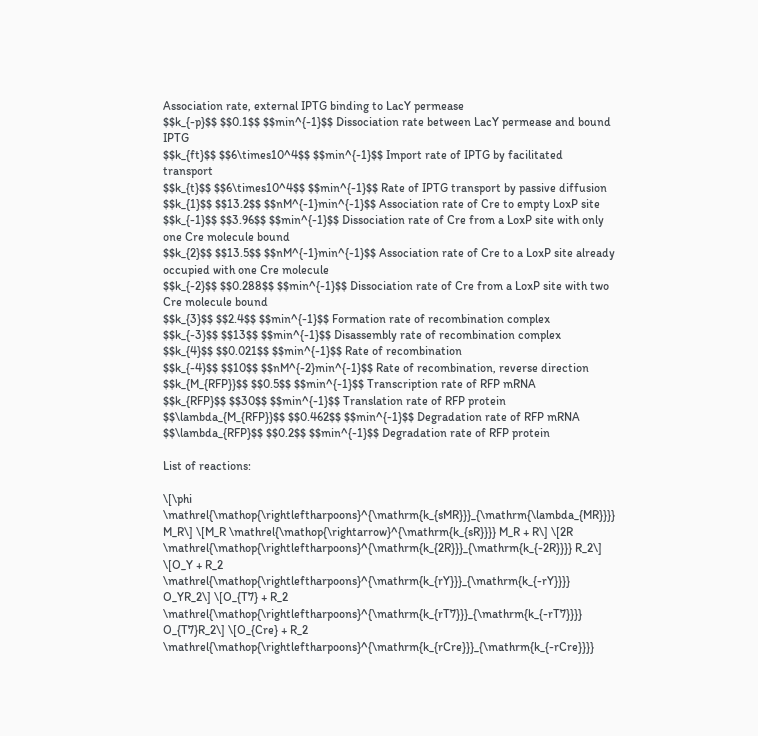Association rate, external IPTG binding to LacY permease
$$k_{-p}$$ $$0.1$$ $$min^{-1}$$ Dissociation rate between LacY permease and bound IPTG
$$k_{ft}$$ $$6\times10^4$$ $$min^{-1}$$ Import rate of IPTG by facilitated transport
$$k_{t}$$ $$6\times10^4$$ $$min^{-1}$$ Rate of IPTG transport by passive diffusion
$$k_{1}$$ $$13.2$$ $$nM^{-1}min^{-1}$$ Association rate of Cre to empty LoxP site
$$k_{-1}$$ $$3.96$$ $$min^{-1}$$ Dissociation rate of Cre from a LoxP site with only one Cre molecule bound
$$k_{2}$$ $$13.5$$ $$nM^{-1}min^{-1}$$ Association rate of Cre to a LoxP site already occupied with one Cre molecule
$$k_{-2}$$ $$0.288$$ $$min^{-1}$$ Dissociation rate of Cre from a LoxP site with two Cre molecule bound
$$k_{3}$$ $$2.4$$ $$min^{-1}$$ Formation rate of recombination complex
$$k_{-3}$$ $$13$$ $$min^{-1}$$ Disassembly rate of recombination complex
$$k_{4}$$ $$0.021$$ $$min^{-1}$$ Rate of recombination
$$k_{-4}$$ $$10$$ $$nM^{-2}min^{-1}$$ Rate of recombination, reverse direction
$$k_{M_{RFP}}$$ $$0.5$$ $$min^{-1}$$ Transcription rate of RFP mRNA
$$k_{RFP}$$ $$30$$ $$min^{-1}$$ Translation rate of RFP protein
$$\lambda_{M_{RFP}}$$ $$0.462$$ $$min^{-1}$$ Degradation rate of RFP mRNA
$$\lambda_{RFP}$$ $$0.2$$ $$min^{-1}$$ Degradation rate of RFP protein

List of reactions:

\[\phi \mathrel{\mathop{\rightleftharpoons}^{\mathrm{k_{sMR}}}_{\mathrm{\lambda_{MR}}}} M_R\] \[M_R \mathrel{\mathop{\rightarrow}^{\mathrm{k_{sR}}}} M_R + R\] \[2R \mathrel{\mathop{\rightleftharpoons}^{\mathrm{k_{2R}}}_{\mathrm{k_{-2R}}}} R_2\] \[O_Y + R_2 \mathrel{\mathop{\rightleftharpoons}^{\mathrm{k_{rY}}}_{\mathrm{k_{-rY}}}} O_YR_2\] \[O_{T7} + R_2 \mathrel{\mathop{\rightleftharpoons}^{\mathrm{k_{rT7}}}_{\mathrm{k_{-rT7}}}} O_{T7}R_2\] \[O_{Cre} + R_2 \mathrel{\mathop{\rightleftharpoons}^{\mathrm{k_{rCre}}}_{\mathrm{k_{-rCre}}}}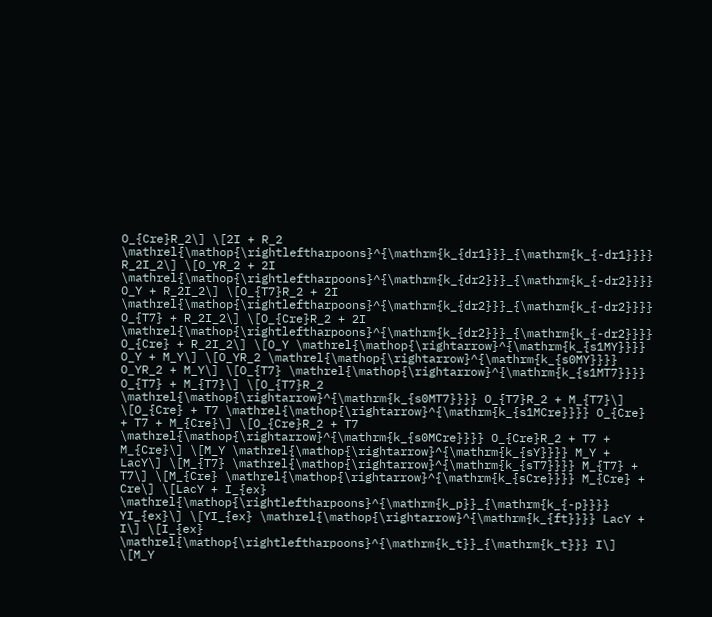O_{Cre}R_2\] \[2I + R_2 \mathrel{\mathop{\rightleftharpoons}^{\mathrm{k_{dr1}}}_{\mathrm{k_{-dr1}}}} R_2I_2\] \[O_YR_2 + 2I \mathrel{\mathop{\rightleftharpoons}^{\mathrm{k_{dr2}}}_{\mathrm{k_{-dr2}}}} O_Y + R_2I_2\] \[O_{T7}R_2 + 2I \mathrel{\mathop{\rightleftharpoons}^{\mathrm{k_{dr2}}}_{\mathrm{k_{-dr2}}}} O_{T7} + R_2I_2\] \[O_{Cre}R_2 + 2I \mathrel{\mathop{\rightleftharpoons}^{\mathrm{k_{dr2}}}_{\mathrm{k_{-dr2}}}} O_{Cre} + R_2I_2\] \[O_Y \mathrel{\mathop{\rightarrow}^{\mathrm{k_{s1MY}}}} O_Y + M_Y\] \[O_YR_2 \mathrel{\mathop{\rightarrow}^{\mathrm{k_{s0MY}}}} O_YR_2 + M_Y\] \[O_{T7} \mathrel{\mathop{\rightarrow}^{\mathrm{k_{s1MT7}}}} O_{T7} + M_{T7}\] \[O_{T7}R_2 \mathrel{\mathop{\rightarrow}^{\mathrm{k_{s0MT7}}}} O_{T7}R_2 + M_{T7}\] \[O_{Cre} + T7 \mathrel{\mathop{\rightarrow}^{\mathrm{k_{s1MCre}}}} O_{Cre} + T7 + M_{Cre}\] \[O_{Cre}R_2 + T7 \mathrel{\mathop{\rightarrow}^{\mathrm{k_{s0MCre}}}} O_{Cre}R_2 + T7 + M_{Cre}\] \[M_Y \mathrel{\mathop{\rightarrow}^{\mathrm{k_{sY}}}} M_Y + LacY\] \[M_{T7} \mathrel{\mathop{\rightarrow}^{\mathrm{k_{sT7}}}} M_{T7} + T7\] \[M_{Cre} \mathrel{\mathop{\rightarrow}^{\mathrm{k_{sCre}}}} M_{Cre} + Cre\] \[LacY + I_{ex} \mathrel{\mathop{\rightleftharpoons}^{\mathrm{k_p}}_{\mathrm{k_{-p}}}} YI_{ex}\] \[YI_{ex} \mathrel{\mathop{\rightarrow}^{\mathrm{k_{ft}}}} LacY + I\] \[I_{ex} \mathrel{\mathop{\rightleftharpoons}^{\mathrm{k_t}}_{\mathrm{k_t}}} I\] \[M_Y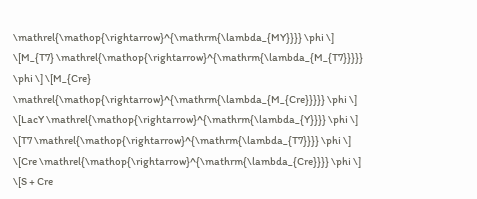\mathrel{\mathop{\rightarrow}^{\mathrm{\lambda_{MY}}}} \phi \] \[M_{T7} \mathrel{\mathop{\rightarrow}^{\mathrm{\lambda_{M_{T7}}}}} \phi \] \[M_{Cre} \mathrel{\mathop{\rightarrow}^{\mathrm{\lambda_{M_{Cre}}}}} \phi \] \[LacY \mathrel{\mathop{\rightarrow}^{\mathrm{\lambda_{Y}}}} \phi \] \[T7 \mathrel{\mathop{\rightarrow}^{\mathrm{\lambda_{T7}}}} \phi \] \[Cre \mathrel{\mathop{\rightarrow}^{\mathrm{\lambda_{Cre}}}} \phi \] \[S + Cre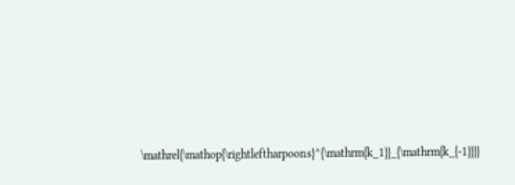\mathrel{\mathop{\rightleftharpoons}^{\mathrm{k_1}}_{\mathrm{k_{-1}}}}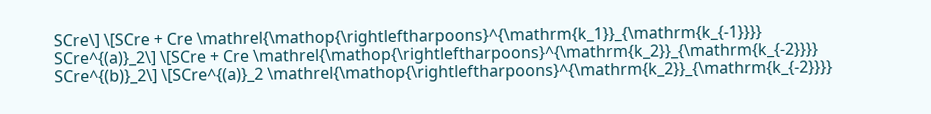SCre\] \[SCre + Cre \mathrel{\mathop{\rightleftharpoons}^{\mathrm{k_1}}_{\mathrm{k_{-1}}}} SCre^{(a)}_2\] \[SCre + Cre \mathrel{\mathop{\rightleftharpoons}^{\mathrm{k_2}}_{\mathrm{k_{-2}}}} SCre^{(b)}_2\] \[SCre^{(a)}_2 \mathrel{\mathop{\rightleftharpoons}^{\mathrm{k_2}}_{\mathrm{k_{-2}}}}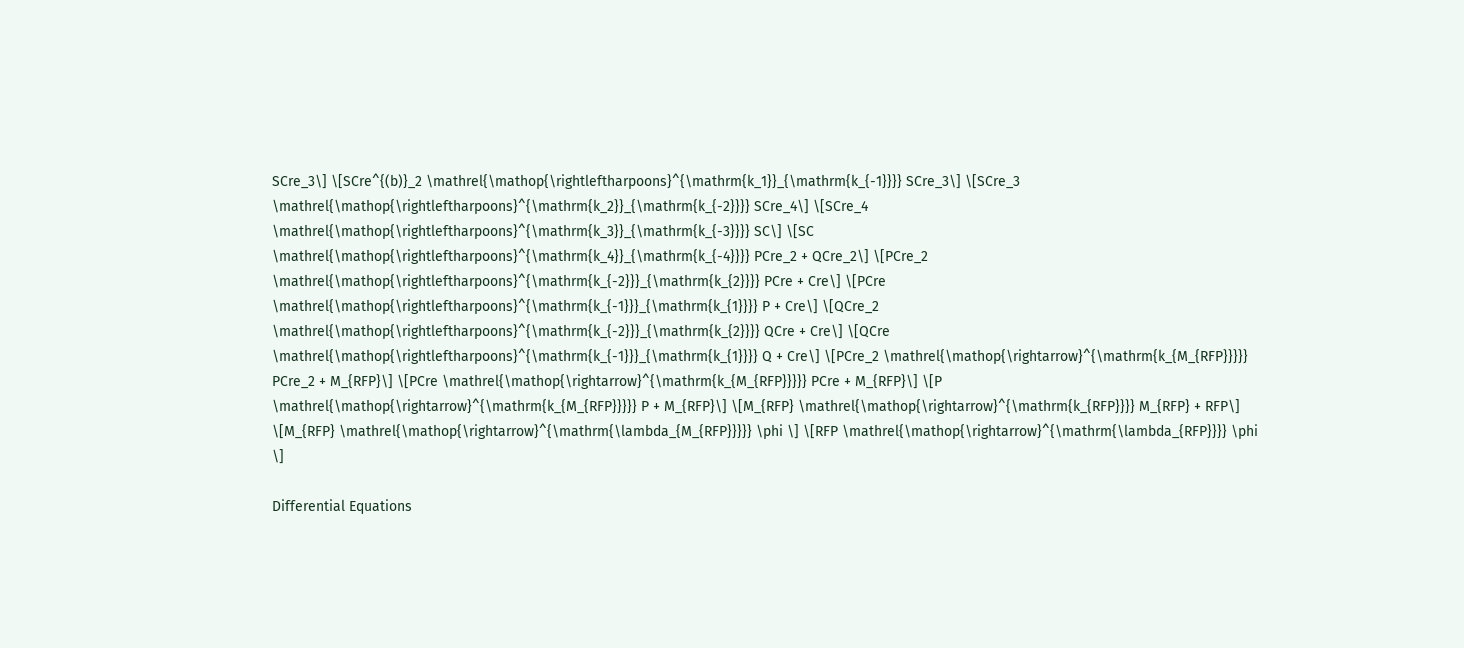SCre_3\] \[SCre^{(b)}_2 \mathrel{\mathop{\rightleftharpoons}^{\mathrm{k_1}}_{\mathrm{k_{-1}}}} SCre_3\] \[SCre_3 \mathrel{\mathop{\rightleftharpoons}^{\mathrm{k_2}}_{\mathrm{k_{-2}}}} SCre_4\] \[SCre_4 \mathrel{\mathop{\rightleftharpoons}^{\mathrm{k_3}}_{\mathrm{k_{-3}}}} SC\] \[SC \mathrel{\mathop{\rightleftharpoons}^{\mathrm{k_4}}_{\mathrm{k_{-4}}}} PCre_2 + QCre_2\] \[PCre_2 \mathrel{\mathop{\rightleftharpoons}^{\mathrm{k_{-2}}}_{\mathrm{k_{2}}}} PCre + Cre\] \[PCre \mathrel{\mathop{\rightleftharpoons}^{\mathrm{k_{-1}}}_{\mathrm{k_{1}}}} P + Cre\] \[QCre_2 \mathrel{\mathop{\rightleftharpoons}^{\mathrm{k_{-2}}}_{\mathrm{k_{2}}}} QCre + Cre\] \[QCre \mathrel{\mathop{\rightleftharpoons}^{\mathrm{k_{-1}}}_{\mathrm{k_{1}}}} Q + Cre\] \[PCre_2 \mathrel{\mathop{\rightarrow}^{\mathrm{k_{M_{RFP}}}}} PCre_2 + M_{RFP}\] \[PCre \mathrel{\mathop{\rightarrow}^{\mathrm{k_{M_{RFP}}}}} PCre + M_{RFP}\] \[P \mathrel{\mathop{\rightarrow}^{\mathrm{k_{M_{RFP}}}}} P + M_{RFP}\] \[M_{RFP} \mathrel{\mathop{\rightarrow}^{\mathrm{k_{RFP}}}} M_{RFP} + RFP\] \[M_{RFP} \mathrel{\mathop{\rightarrow}^{\mathrm{\lambda_{M_{RFP}}}}} \phi \] \[RFP \mathrel{\mathop{\rightarrow}^{\mathrm{\lambda_{RFP}}}} \phi \]

Differential Equations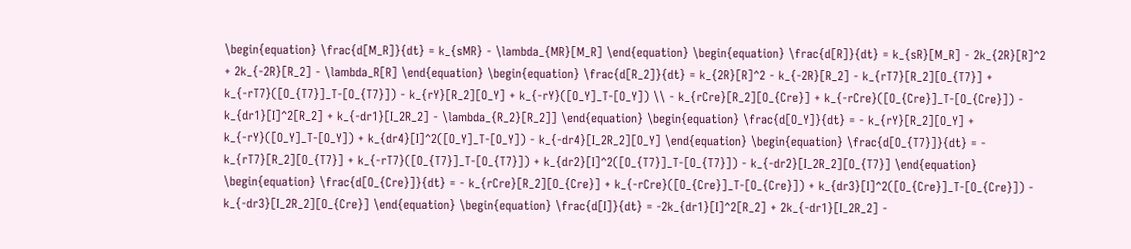\begin{equation} \frac{d[M_R]}{dt} = k_{sMR} - \lambda_{MR}[M_R] \end{equation} \begin{equation} \frac{d[R]}{dt} = k_{sR}[M_R] - 2k_{2R}[R]^2 + 2k_{-2R}[R_2] - \lambda_R[R] \end{equation} \begin{equation} \frac{d[R_2]}{dt} = k_{2R}[R]^2 - k_{-2R}[R_2] - k_{rT7}[R_2][O_{T7}] + k_{-rT7}([O_{T7}]_T-[O_{T7}]) - k_{rY}[R_2][O_Y] + k_{-rY}([O_Y]_T-[O_Y]) \\ - k_{rCre}[R_2][O_{Cre}] + k_{-rCre}([O_{Cre}]_T-[O_{Cre}]) - k_{dr1}[I]^2[R_2] + k_{-dr1}[I_2R_2] - \lambda_{R_2}[R_2]] \end{equation} \begin{equation} \frac{d[O_Y]}{dt} = - k_{rY}[R_2][O_Y] + k_{-rY}([O_Y]_T-[O_Y]) + k_{dr4}[I]^2([O_Y]_T-[O_Y]) - k_{-dr4}[I_2R_2][O_Y] \end{equation} \begin{equation} \frac{d[O_{T7}]}{dt} = - k_{rT7}[R_2][O_{T7}] + k_{-rT7}([O_{T7}]_T-[O_{T7}]) + k_{dr2}[I]^2([O_{T7}]_T-[O_{T7}]) - k_{-dr2}[I_2R_2][O_{T7}] \end{equation} \begin{equation} \frac{d[O_{Cre}]}{dt} = - k_{rCre}[R_2][O_{Cre}] + k_{-rCre}([O_{Cre}]_T-[O_{Cre}]) + k_{dr3}[I]^2([O_{Cre}]_T-[O_{Cre}]) - k_{-dr3}[I_2R_2][O_{Cre}] \end{equation} \begin{equation} \frac{d[I]}{dt} = -2k_{dr1}[I]^2[R_2] + 2k_{-dr1}[I_2R_2] -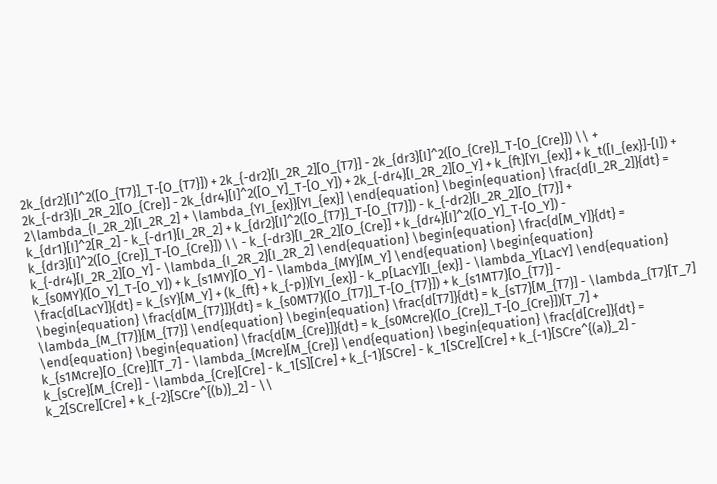2k_{dr2}[I]^2([O_{T7}]_T-[O_{T7}]) + 2k_{-dr2}[I_2R_2][O_{T7}] - 2k_{dr3}[I]^2([O_{Cre}]_T-[O_{Cre}]) \\ + 2k_{-dr3}[I_2R_2][O_{Cre}] - 2k_{dr4}[I]^2([O_Y]_T-[O_Y]) + 2k_{-dr4}[I_2R_2][O_Y] + k_{ft}[YI_{ex}] + k_t([I_{ex}]-[I]) + 2\lambda_{I_2R_2}[I_2R_2] + \lambda_{YI_{ex}}[YI_{ex}] \end{equation} \begin{equation} \frac{d[I_2R_2]}{dt} = k_{dr1}[I]^2[R_2] - k_{-dr1}[I_2R_2] + k_{dr2}[I]^2([O_{T7}]_T-[O_{T7}]) - k_{-dr2}[I_2R_2][O_{T7}] + k_{dr3}[I]^2([O_{Cre}]_T-[O_{Cre}]) \\ - k_{-dr3}[I_2R_2][O_{Cre}] + k_{dr4}[I]^2([O_Y]_T-[O_Y]) - k_{-dr4}[I_2R_2][O_Y] - \lambda_{I_2R_2}[I_2R_2] \end{equation} \begin{equation} \frac{d[M_Y]}{dt} = k_{s0MY}([O_Y]_T-[O_Y]) + k_{s1MY}[O_Y] - \lambda_{MY}[M_Y] \end{equation} \begin{equation} \frac{d[LacY]}{dt} = k_{sY}[M_Y] + (k_{ft} + k_{-p})[YI_{ex}] - k_p[LacY][I_{ex}] - \lambda_Y[LacY] \end{equation} \begin{equation} \frac{d[M_{T7}]}{dt} = k_{s0MT7}([O_{T7}]_T-[O_{T7}]) + k_{s1MT7}[O_{T7}] - \lambda_{M_{T7}}[M_{T7}] \end{equation} \begin{equation} \frac{d[T7]}{dt} = k_{sT7}[M_{T7}] - \lambda_{T7}[T_7] \end{equation} \begin{equation} \frac{d[M_{Cre}]}{dt} = k_{s0Mcre}([O_{Cre}]_T-[O_{Cre}])[T_7] + k_{s1Mcre}[O_{Cre}][T_7] - \lambda_{Mcre}[M_{Cre}] \end{equation} \begin{equation} \frac{d[Cre]}{dt} = k_{sCre}[M_{Cre}] - \lambda_{Cre}[Cre] - k_1[S][Cre] + k_{-1}[SCre] - k_1[SCre][Cre] + k_{-1}[SCre^{(a)}_2] - k_2[SCre][Cre] + k_{-2}[SCre^{(b)}_2] - \\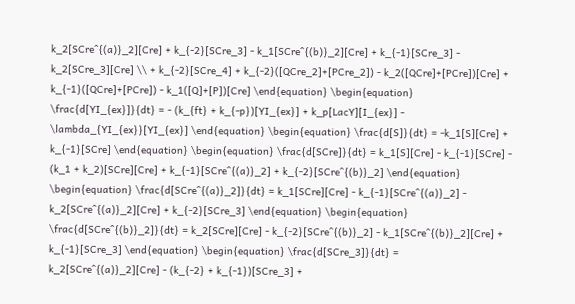k_2[SCre^{(a)}_2][Cre] + k_{-2}[SCre_3] - k_1[SCre^{(b)}_2][Cre] + k_{-1}[SCre_3] - k_2[SCre_3][Cre] \\ + k_{-2}[SCre_4] + k_{-2}([QCre_2]+[PCre_2]) - k_2([QCre]+[PCre])[Cre] + k_{-1}([QCre]+[PCre]) - k_1([Q]+[P])[Cre] \end{equation} \begin{equation} \frac{d[YI_{ex}]}{dt} = - (k_{ft} + k_{-p})[YI_{ex}] + k_p[LacY][I_{ex}] - \lambda_{YI_{ex}}[YI_{ex}] \end{equation} \begin{equation} \frac{d[S]}{dt} = -k_1[S][Cre] + k_{-1}[SCre] \end{equation} \begin{equation} \frac{d[SCre]}{dt} = k_1[S][Cre] - k_{-1}[SCre] - (k_1 + k_2)[SCre][Cre] + k_{-1}[SCre^{(a)}_2] + k_{-2}[SCre^{(b)}_2] \end{equation} \begin{equation} \frac{d[SCre^{(a)}_2]}{dt} = k_1[SCre][Cre] - k_{-1}[SCre^{(a)}_2] - k_2[SCre^{(a)}_2][Cre] + k_{-2}[SCre_3] \end{equation} \begin{equation} \frac{d[SCre^{(b)}_2]}{dt} = k_2[SCre][Cre] - k_{-2}[SCre^{(b)}_2] - k_1[SCre^{(b)}_2][Cre] + k_{-1}[SCre_3] \end{equation} \begin{equation} \frac{d[SCre_3]}{dt} = k_2[SCre^{(a)}_2][Cre] - (k_{-2} + k_{-1})[SCre_3] +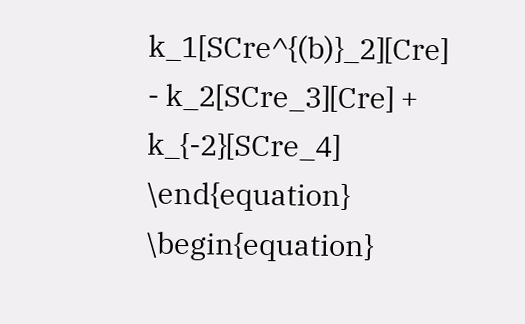k_1[SCre^{(b)}_2][Cre] - k_2[SCre_3][Cre] + k_{-2}[SCre_4] \end{equation} \begin{equation}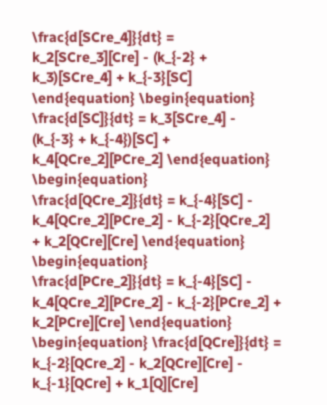\frac{d[SCre_4]}{dt} = k_2[SCre_3][Cre] - (k_{-2} + k_3)[SCre_4] + k_{-3}[SC] \end{equation} \begin{equation} \frac{d[SC]}{dt} = k_3[SCre_4] - (k_{-3} + k_{-4})[SC] + k_4[QCre_2][PCre_2] \end{equation} \begin{equation} \frac{d[QCre_2]}{dt} = k_{-4}[SC] - k_4[QCre_2][PCre_2] - k_{-2}[QCre_2] + k_2[QCre][Cre] \end{equation} \begin{equation} \frac{d[PCre_2]}{dt} = k_{-4}[SC] - k_4[QCre_2][PCre_2] - k_{-2}[PCre_2] + k_2[PCre][Cre] \end{equation} \begin{equation} \frac{d[QCre]}{dt} = k_{-2}[QCre_2] - k_2[QCre][Cre] - k_{-1}[QCre] + k_1[Q][Cre]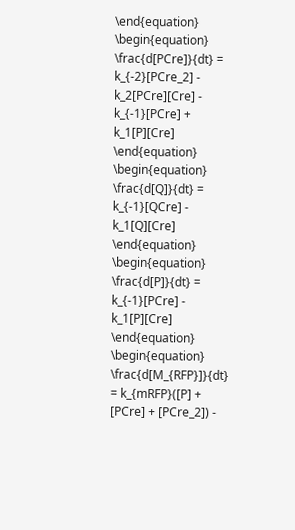\end{equation} \begin{equation} \frac{d[PCre]}{dt} = k_{-2}[PCre_2] - k_2[PCre][Cre] - k_{-1}[PCre] + k_1[P][Cre] \end{equation} \begin{equation} \frac{d[Q]}{dt} = k_{-1}[QCre] - k_1[Q][Cre] \end{equation} \begin{equation} \frac{d[P]}{dt} = k_{-1}[PCre] - k_1[P][Cre] \end{equation} \begin{equation} \frac{d[M_{RFP}]}{dt} = k_{mRFP}([P] + [PCre] + [PCre_2]) -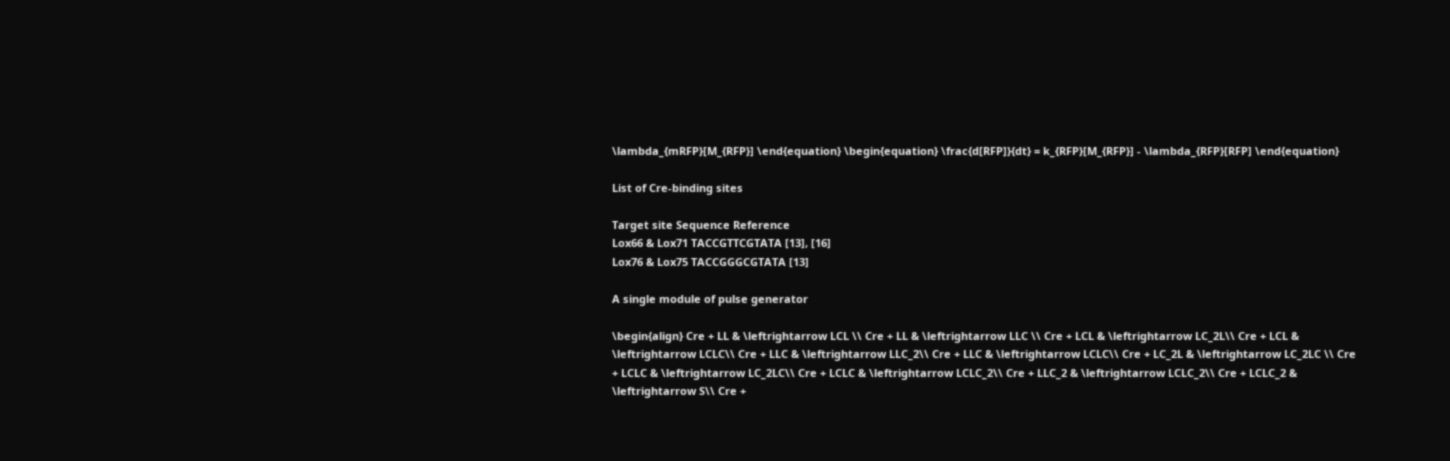\lambda_{mRFP}[M_{RFP}] \end{equation} \begin{equation} \frac{d[RFP]}{dt} = k_{RFP}[M_{RFP}] - \lambda_{RFP}[RFP] \end{equation}

List of Cre-binding sites

Target site Sequence Reference
Lox66 & Lox71 TACCGTTCGTATA [13], [16]
Lox76 & Lox75 TACCGGGCGTATA [13]

A single module of pulse generator

\begin{align} Cre + LL & \leftrightarrow LCL \\ Cre + LL & \leftrightarrow LLC \\ Cre + LCL & \leftrightarrow LC_2L\\ Cre + LCL & \leftrightarrow LCLC\\ Cre + LLC & \leftrightarrow LLC_2\\ Cre + LLC & \leftrightarrow LCLC\\ Cre + LC_2L & \leftrightarrow LC_2LC \\ Cre + LCLC & \leftrightarrow LC_2LC\\ Cre + LCLC & \leftrightarrow LCLC_2\\ Cre + LLC_2 & \leftrightarrow LCLC_2\\ Cre + LCLC_2 & \leftrightarrow S\\ Cre +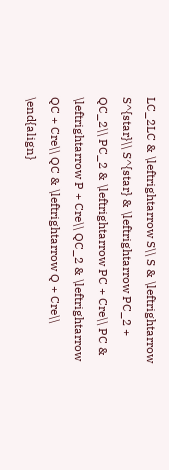LC_2LC & \leftrightarrow S\\ S & \leftrightarrow S^{star}\\ S^{star} & \leftrightarrow PC_2 + QC_2\\ PC_2 & \leftrightarrow PC + Cre\\ PC & \leftrightarrow P + Cre\\ QC_2 & \leftrightarrow QC + Cre\\ QC & \leftrightarrow Q + Cre\\ \end{align}